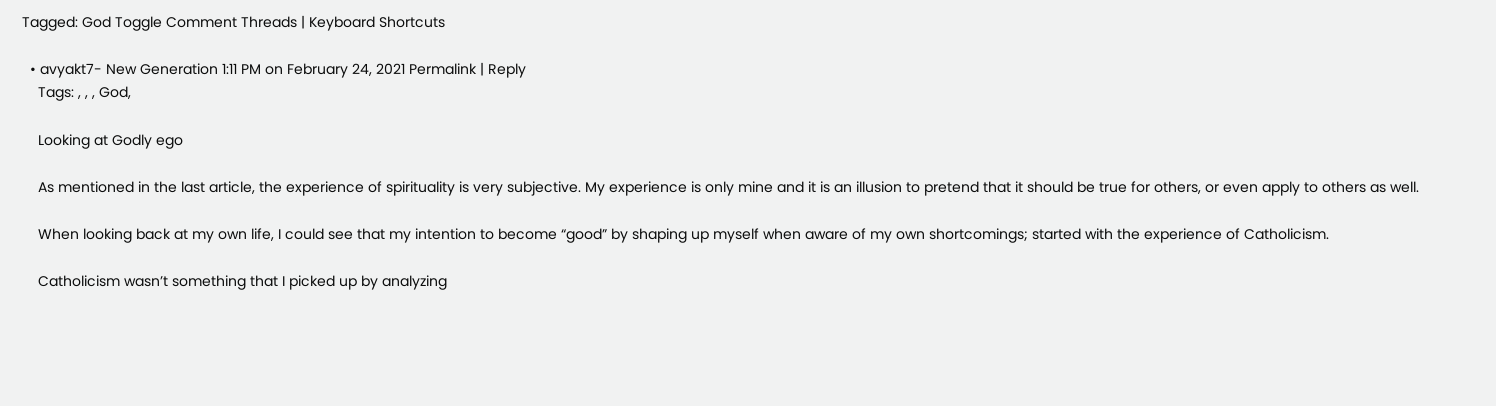Tagged: God Toggle Comment Threads | Keyboard Shortcuts

  • avyakt7- New Generation 1:11 PM on February 24, 2021 Permalink | Reply
    Tags: , , , God,

    Looking at Godly ego

    As mentioned in the last article, the experience of spirituality is very subjective. My experience is only mine and it is an illusion to pretend that it should be true for others, or even apply to others as well.

    When looking back at my own life, I could see that my intention to become “good” by shaping up myself when aware of my own shortcomings; started with the experience of Catholicism.

    Catholicism wasn’t something that I picked up by analyzing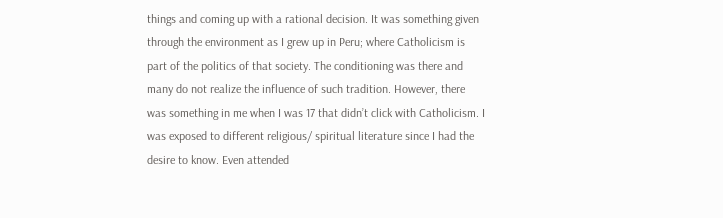things and coming up with a rational decision. It was something given through the environment as I grew up in Peru; where Catholicism is part of the politics of that society. The conditioning was there and many do not realize the influence of such tradition. However, there was something in me when I was 17 that didn’t click with Catholicism. I was exposed to different religious/ spiritual literature since I had the desire to know. Even attended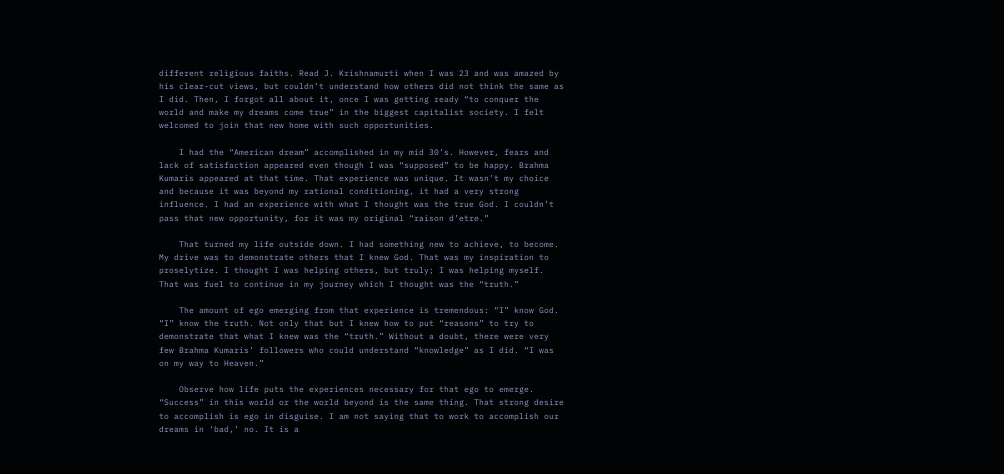different religious faiths. Read J. Krishnamurti when I was 23 and was amazed by his clear-cut views, but couldn’t understand how others did not think the same as I did. Then, I forgot all about it, once I was getting ready “to conquer the world and make my dreams come true” in the biggest capitalist society. I felt welcomed to join that new home with such opportunities.

    I had the “American dream” accomplished in my mid 30’s. However, fears and lack of satisfaction appeared even though I was “supposed” to be happy. Brahma Kumaris appeared at that time. That experience was unique. It wasn’t my choice and because it was beyond my rational conditioning, it had a very strong influence. I had an experience with what I thought was the true God. I couldn’t pass that new opportunity, for it was my original “raison d’etre.”

    That turned my life outside down. I had something new to achieve, to become. My drive was to demonstrate others that I knew God. That was my inspiration to proselytize. I thought I was helping others, but truly; I was helping myself. That was fuel to continue in my journey which I thought was the “truth.”

    The amount of ego emerging from that experience is tremendous: “I” know God. “I” know the truth. Not only that but I knew how to put “reasons” to try to demonstrate that what I knew was the “truth.” Without a doubt, there were very few Brahma Kumaris’ followers who could understand “knowledge” as I did. “I was on my way to Heaven.”

    Observe how life puts the experiences necessary for that ego to emerge. “Success” in this world or the world beyond is the same thing. That strong desire to accomplish is ego in disguise. I am not saying that to work to accomplish our dreams in ‘bad,’ no. It is a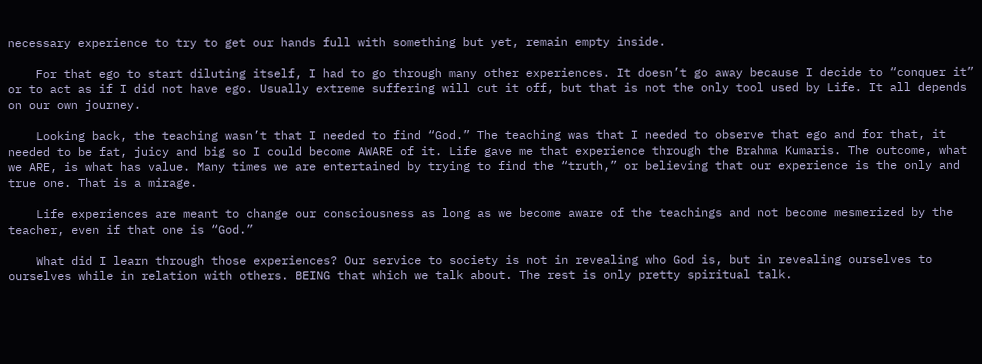necessary experience to try to get our hands full with something but yet, remain empty inside.

    For that ego to start diluting itself, I had to go through many other experiences. It doesn’t go away because I decide to “conquer it” or to act as if I did not have ego. Usually extreme suffering will cut it off, but that is not the only tool used by Life. It all depends on our own journey.

    Looking back, the teaching wasn’t that I needed to find “God.” The teaching was that I needed to observe that ego and for that, it needed to be fat, juicy and big so I could become AWARE of it. Life gave me that experience through the Brahma Kumaris. The outcome, what we ARE, is what has value. Many times we are entertained by trying to find the “truth,” or believing that our experience is the only and true one. That is a mirage.

    Life experiences are meant to change our consciousness as long as we become aware of the teachings and not become mesmerized by the teacher, even if that one is “God.”

    What did I learn through those experiences? Our service to society is not in revealing who God is, but in revealing ourselves to ourselves while in relation with others. BEING that which we talk about. The rest is only pretty spiritual talk.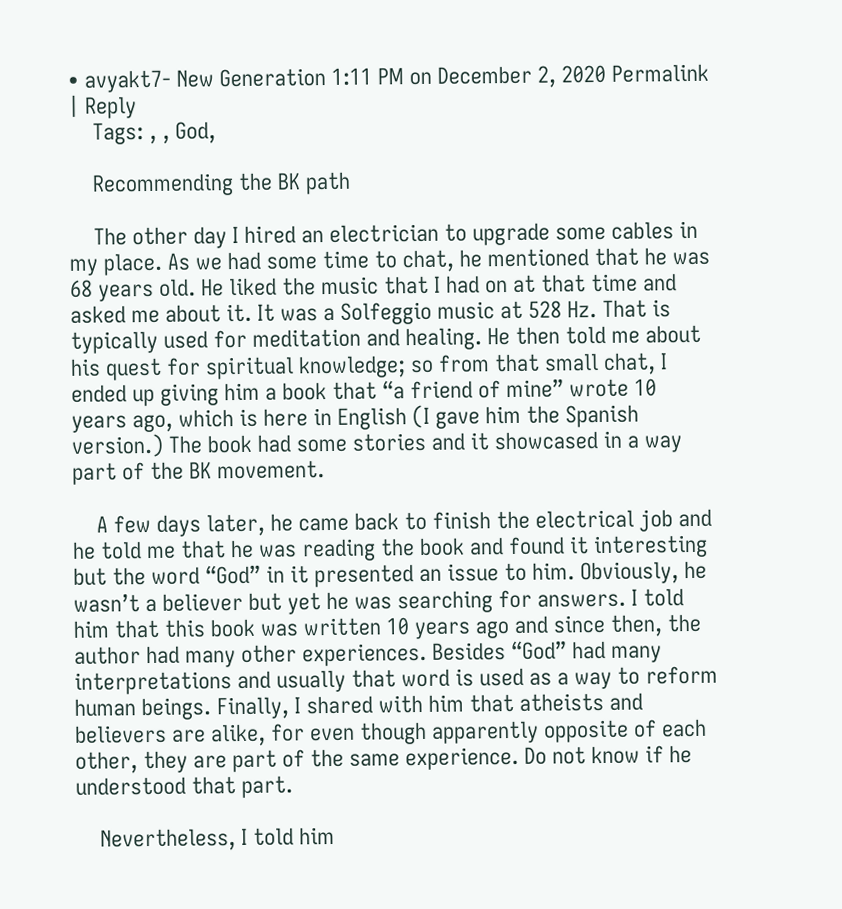• avyakt7- New Generation 1:11 PM on December 2, 2020 Permalink | Reply
    Tags: , , God,

    Recommending the BK path

    The other day I hired an electrician to upgrade some cables in my place. As we had some time to chat, he mentioned that he was 68 years old. He liked the music that I had on at that time and asked me about it. It was a Solfeggio music at 528 Hz. That is typically used for meditation and healing. He then told me about his quest for spiritual knowledge; so from that small chat, I ended up giving him a book that “a friend of mine” wrote 10 years ago, which is here in English (I gave him the Spanish version.) The book had some stories and it showcased in a way part of the BK movement.

    A few days later, he came back to finish the electrical job and he told me that he was reading the book and found it interesting but the word “God” in it presented an issue to him. Obviously, he wasn’t a believer but yet he was searching for answers. I told him that this book was written 10 years ago and since then, the author had many other experiences. Besides “God” had many interpretations and usually that word is used as a way to reform human beings. Finally, I shared with him that atheists and believers are alike, for even though apparently opposite of each other, they are part of the same experience. Do not know if he understood that part.

    Nevertheless, I told him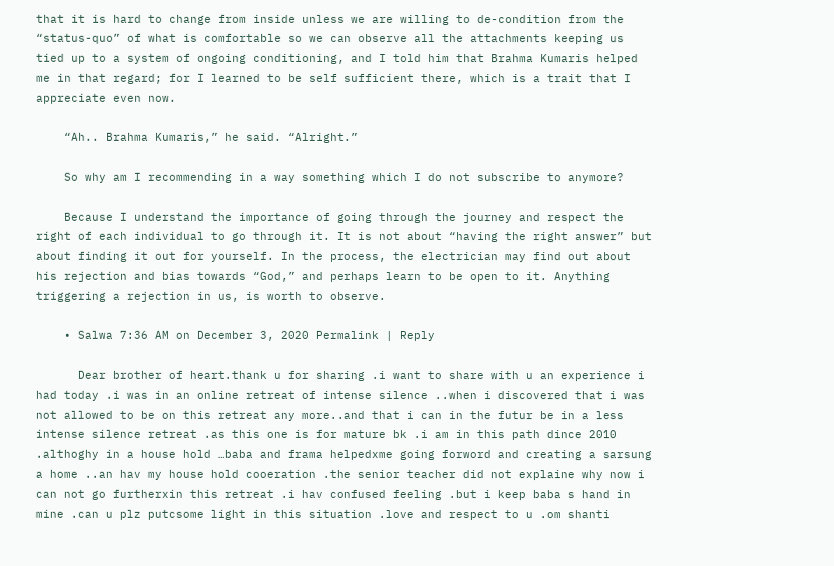that it is hard to change from inside unless we are willing to de-condition from the “status-quo” of what is comfortable so we can observe all the attachments keeping us tied up to a system of ongoing conditioning, and I told him that Brahma Kumaris helped me in that regard; for I learned to be self sufficient there, which is a trait that I appreciate even now.

    “Ah.. Brahma Kumaris,” he said. “Alright.”

    So why am I recommending in a way something which I do not subscribe to anymore?

    Because I understand the importance of going through the journey and respect the right of each individual to go through it. It is not about “having the right answer” but about finding it out for yourself. In the process, the electrician may find out about his rejection and bias towards “God,” and perhaps learn to be open to it. Anything triggering a rejection in us, is worth to observe.

    • Salwa 7:36 AM on December 3, 2020 Permalink | Reply

      Dear brother of heart.thank u for sharing .i want to share with u an experience i had today .i was in an online retreat of intense silence ..when i discovered that i was not allowed to be on this retreat any more..and that i can in the futur be in a less intense silence retreat .as this one is for mature bk .i am in this path dince 2010 .althoghy in a house hold …baba and frama helpedxme going forword and creating a sarsung a home ..an hav my house hold cooeration .the senior teacher did not explaine why now i can not go furtherxin this retreat .i hav confused feeling .but i keep baba s hand in mine .can u plz putcsome light in this situation .love and respect to u .om shanti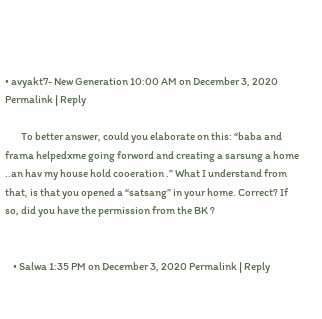• avyakt7- New Generation 10:00 AM on December 3, 2020 Permalink | Reply

        To better answer, could you elaborate on this: “baba and frama helpedxme going forword and creating a sarsung a home ..an hav my house hold cooeration .” What I understand from that, is that you opened a “satsang” in your home. Correct? If so, did you have the permission from the BK ?


    • Salwa 1:35 PM on December 3, 2020 Permalink | Reply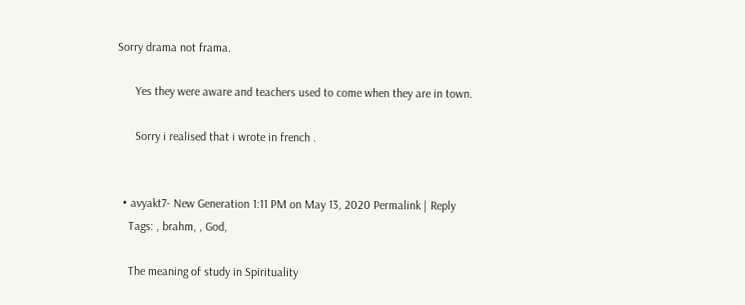Sorry drama not frama.

      Yes they were aware and teachers used to come when they are in town.

      Sorry i realised that i wrote in french .


  • avyakt7- New Generation 1:11 PM on May 13, 2020 Permalink | Reply
    Tags: , brahm, , God,

    The meaning of study in Spirituality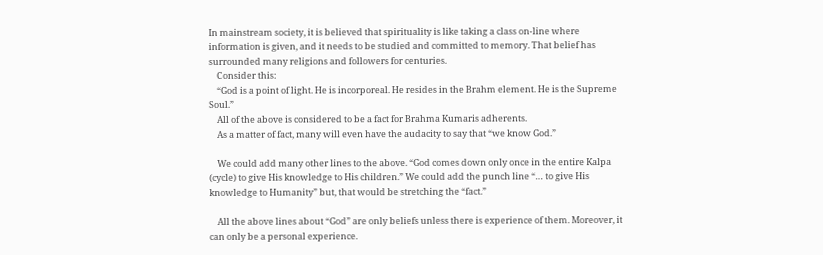In mainstream society, it is believed that spirituality is like taking a class on-line where information is given, and it needs to be studied and committed to memory. That belief has surrounded many religions and followers for centuries.
    Consider this:
    “God is a point of light. He is incorporeal. He resides in the Brahm element. He is the Supreme Soul.”
    All of the above is considered to be a fact for Brahma Kumaris adherents.
    As a matter of fact, many will even have the audacity to say that “we know God.”

    We could add many other lines to the above. “God comes down only once in the entire Kalpa (cycle) to give His knowledge to His children.” We could add the punch line “… to give His knowledge to Humanity” but, that would be stretching the “fact.”

    All the above lines about “God” are only beliefs unless there is experience of them. Moreover, it can only be a personal experience.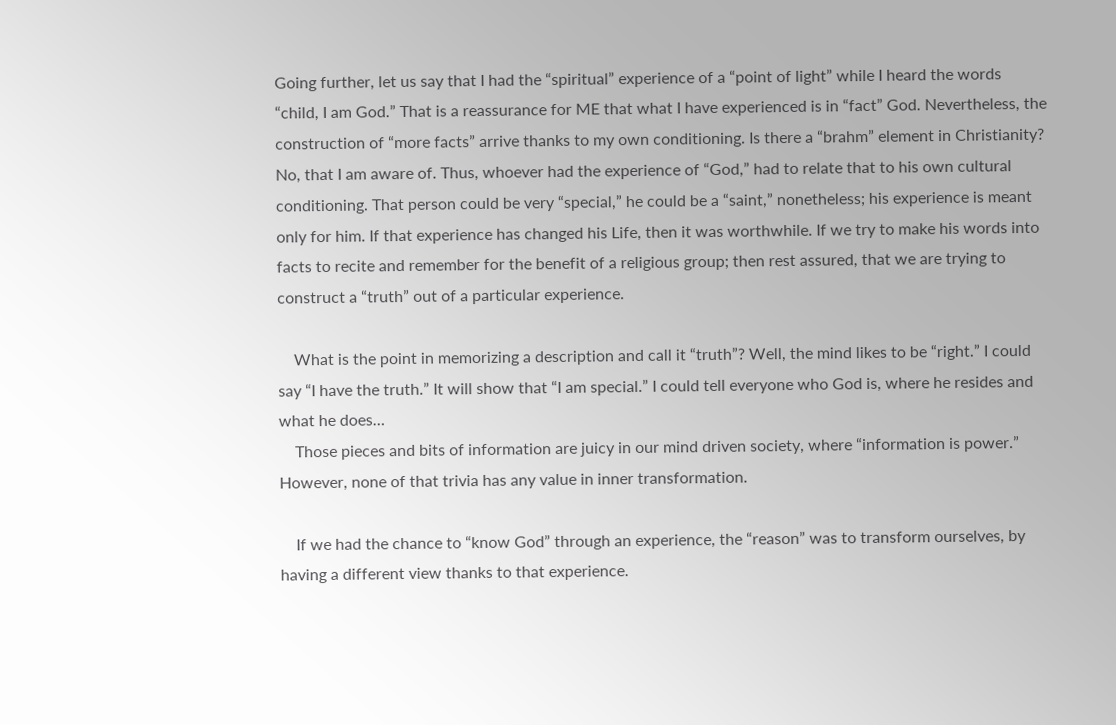Going further, let us say that I had the “spiritual” experience of a “point of light” while I heard the words “child, I am God.” That is a reassurance for ME that what I have experienced is in “fact” God. Nevertheless, the construction of “more facts” arrive thanks to my own conditioning. Is there a “brahm” element in Christianity? No, that I am aware of. Thus, whoever had the experience of “God,” had to relate that to his own cultural conditioning. That person could be very “special,” he could be a “saint,” nonetheless; his experience is meant only for him. If that experience has changed his Life, then it was worthwhile. If we try to make his words into facts to recite and remember for the benefit of a religious group; then rest assured, that we are trying to construct a “truth” out of a particular experience.

    What is the point in memorizing a description and call it “truth”? Well, the mind likes to be “right.” I could say “I have the truth.” It will show that “I am special.” I could tell everyone who God is, where he resides and what he does…
    Those pieces and bits of information are juicy in our mind driven society, where “information is power.” However, none of that trivia has any value in inner transformation.

    If we had the chance to “know God” through an experience, the “reason” was to transform ourselves, by having a different view thanks to that experience.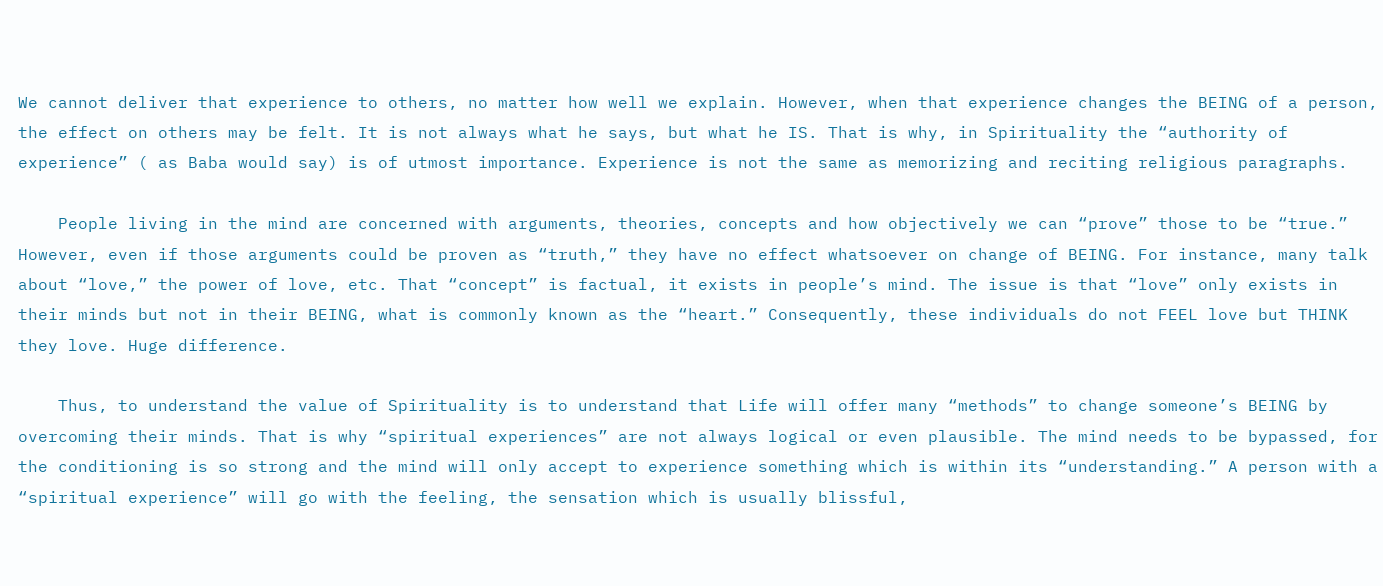We cannot deliver that experience to others, no matter how well we explain. However, when that experience changes the BEING of a person, the effect on others may be felt. It is not always what he says, but what he IS. That is why, in Spirituality the “authority of experience” ( as Baba would say) is of utmost importance. Experience is not the same as memorizing and reciting religious paragraphs.

    People living in the mind are concerned with arguments, theories, concepts and how objectively we can “prove” those to be “true.” However, even if those arguments could be proven as “truth,” they have no effect whatsoever on change of BEING. For instance, many talk about “love,” the power of love, etc. That “concept” is factual, it exists in people’s mind. The issue is that “love” only exists in their minds but not in their BEING, what is commonly known as the “heart.” Consequently, these individuals do not FEEL love but THINK they love. Huge difference.

    Thus, to understand the value of Spirituality is to understand that Life will offer many “methods” to change someone’s BEING by overcoming their minds. That is why “spiritual experiences” are not always logical or even plausible. The mind needs to be bypassed, for the conditioning is so strong and the mind will only accept to experience something which is within its “understanding.” A person with a “spiritual experience” will go with the feeling, the sensation which is usually blissful,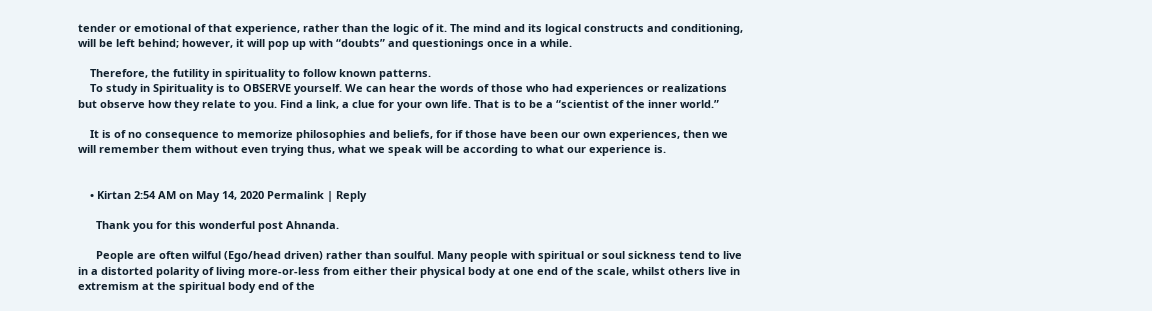tender or emotional of that experience, rather than the logic of it. The mind and its logical constructs and conditioning, will be left behind; however, it will pop up with “doubts” and questionings once in a while.

    Therefore, the futility in spirituality to follow known patterns.
    To study in Spirituality is to OBSERVE yourself. We can hear the words of those who had experiences or realizations but observe how they relate to you. Find a link, a clue for your own life. That is to be a “scientist of the inner world.”

    It is of no consequence to memorize philosophies and beliefs, for if those have been our own experiences, then we will remember them without even trying thus, what we speak will be according to what our experience is.


    • Kirtan 2:54 AM on May 14, 2020 Permalink | Reply

      Thank you for this wonderful post Ahnanda.

      People are often wilful (Ego/head driven) rather than soulful. Many people with spiritual or soul sickness tend to live in a distorted polarity of living more-or-less from either their physical body at one end of the scale, whilst others live in extremism at the spiritual body end of the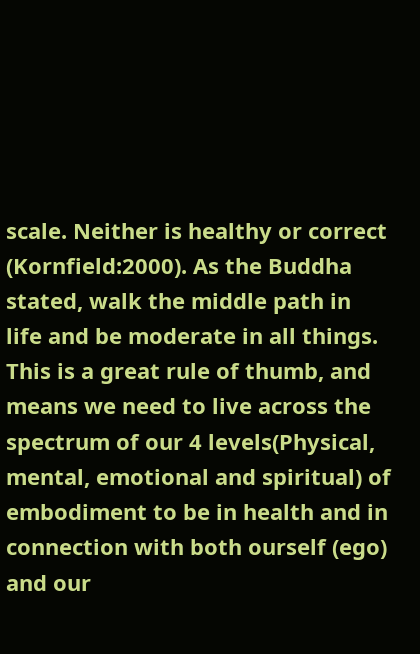scale. Neither is healthy or correct (Kornfield:2000). As the Buddha stated, walk the middle path in life and be moderate in all things. This is a great rule of thumb, and means we need to live across the spectrum of our 4 levels(Physical, mental, emotional and spiritual) of embodiment to be in health and in connection with both ourself (ego) and our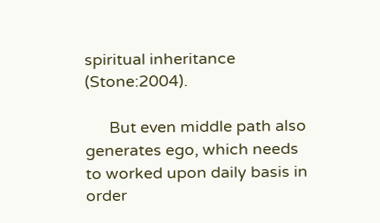spiritual inheritance (Stone:2004).

      But even middle path also generates ego, which needs to worked upon daily basis in order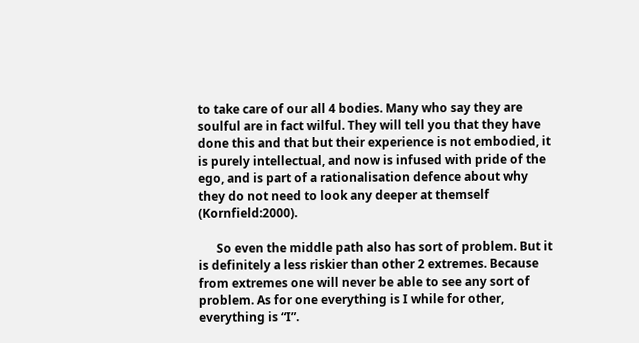to take care of our all 4 bodies. Many who say they are soulful are in fact wilful. They will tell you that they have done this and that but their experience is not embodied, it is purely intellectual, and now is infused with pride of the ego, and is part of a rationalisation defence about why they do not need to look any deeper at themself (Kornfield:2000).

      So even the middle path also has sort of problem. But it is definitely a less riskier than other 2 extremes. Because from extremes one will never be able to see any sort of problem. As for one everything is I while for other, everything is “I”.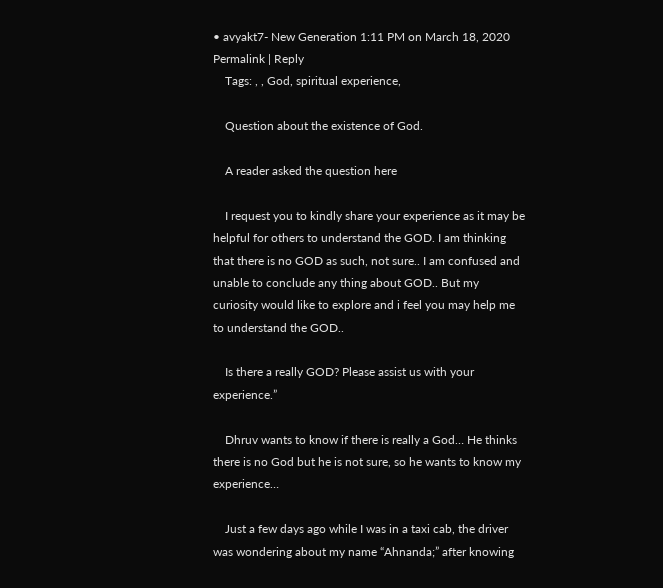• avyakt7- New Generation 1:11 PM on March 18, 2020 Permalink | Reply
    Tags: , , God, spiritual experience,

    Question about the existence of God.

    A reader asked the question here

    I request you to kindly share your experience as it may be helpful for others to understand the GOD. I am thinking that there is no GOD as such, not sure.. I am confused and unable to conclude any thing about GOD.. But my curiosity would like to explore and i feel you may help me to understand the GOD..

    Is there a really GOD? Please assist us with your experience.”

    Dhruv wants to know if there is really a God… He thinks there is no God but he is not sure, so he wants to know my experience…

    Just a few days ago while I was in a taxi cab, the driver was wondering about my name “Ahnanda;” after knowing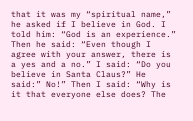that it was my “spiritual name,” he asked if I believe in God. I told him: “God is an experience.” Then he said: “Even though I agree with your answer, there is a yes and a no.” I said: “Do you believe in Santa Claus?” He said:” No!” Then I said: “Why is it that everyone else does? The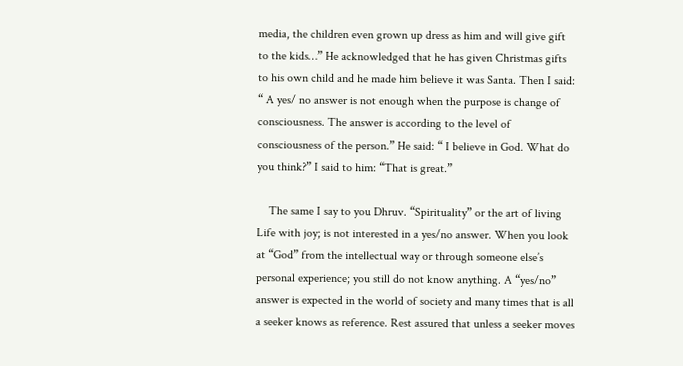media, the children even grown up dress as him and will give gift to the kids…” He acknowledged that he has given Christmas gifts to his own child and he made him believe it was Santa. Then I said: “ A yes/ no answer is not enough when the purpose is change of consciousness. The answer is according to the level of consciousness of the person.” He said: “ I believe in God. What do you think?” I said to him: “That is great.”

    The same I say to you Dhruv. “Spirituality” or the art of living Life with joy; is not interested in a yes/no answer. When you look at “God” from the intellectual way or through someone else’s personal experience; you still do not know anything. A “yes/no” answer is expected in the world of society and many times that is all a seeker knows as reference. Rest assured that unless a seeker moves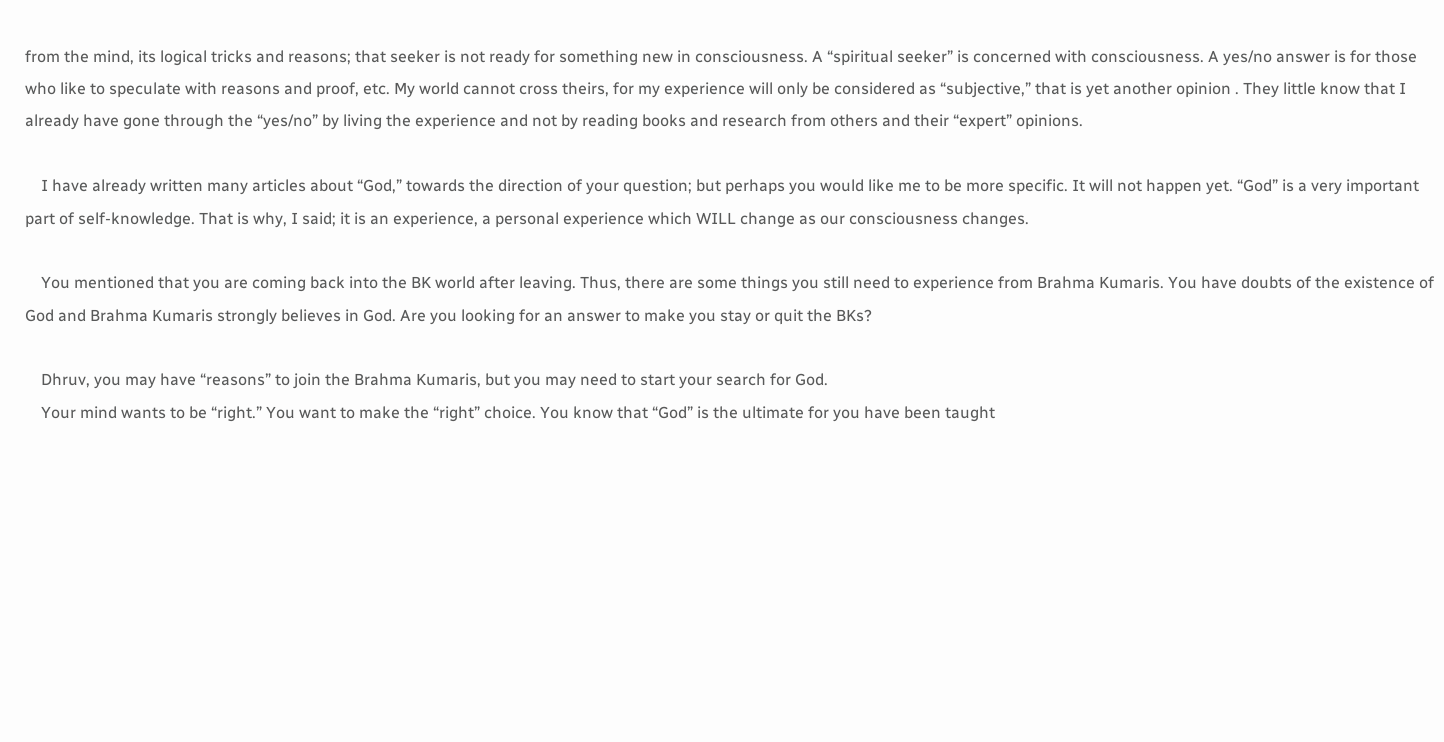from the mind, its logical tricks and reasons; that seeker is not ready for something new in consciousness. A “spiritual seeker” is concerned with consciousness. A yes/no answer is for those who like to speculate with reasons and proof, etc. My world cannot cross theirs, for my experience will only be considered as “subjective,” that is yet another opinion . They little know that I already have gone through the “yes/no” by living the experience and not by reading books and research from others and their “expert” opinions.

    I have already written many articles about “God,” towards the direction of your question; but perhaps you would like me to be more specific. It will not happen yet. “God” is a very important part of self-knowledge. That is why, I said; it is an experience, a personal experience which WILL change as our consciousness changes.

    You mentioned that you are coming back into the BK world after leaving. Thus, there are some things you still need to experience from Brahma Kumaris. You have doubts of the existence of God and Brahma Kumaris strongly believes in God. Are you looking for an answer to make you stay or quit the BKs?

    Dhruv, you may have “reasons” to join the Brahma Kumaris, but you may need to start your search for God.
    Your mind wants to be “right.” You want to make the “right” choice. You know that “God” is the ultimate for you have been taught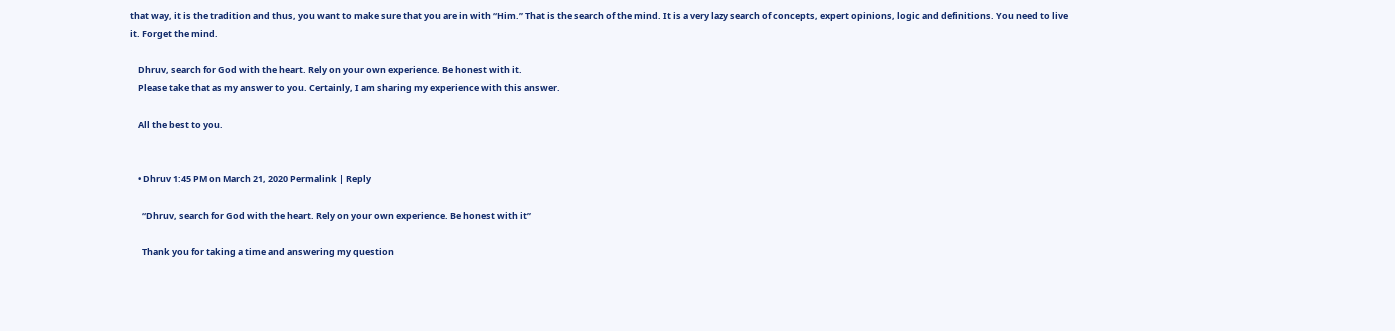that way, it is the tradition and thus, you want to make sure that you are in with “Him.” That is the search of the mind. It is a very lazy search of concepts, expert opinions, logic and definitions. You need to live it. Forget the mind.

    Dhruv, search for God with the heart. Rely on your own experience. Be honest with it.
    Please take that as my answer to you. Certainly, I am sharing my experience with this answer.

    All the best to you.


    • Dhruv 1:45 PM on March 21, 2020 Permalink | Reply

      “Dhruv, search for God with the heart. Rely on your own experience. Be honest with it”

      Thank you for taking a time and answering my question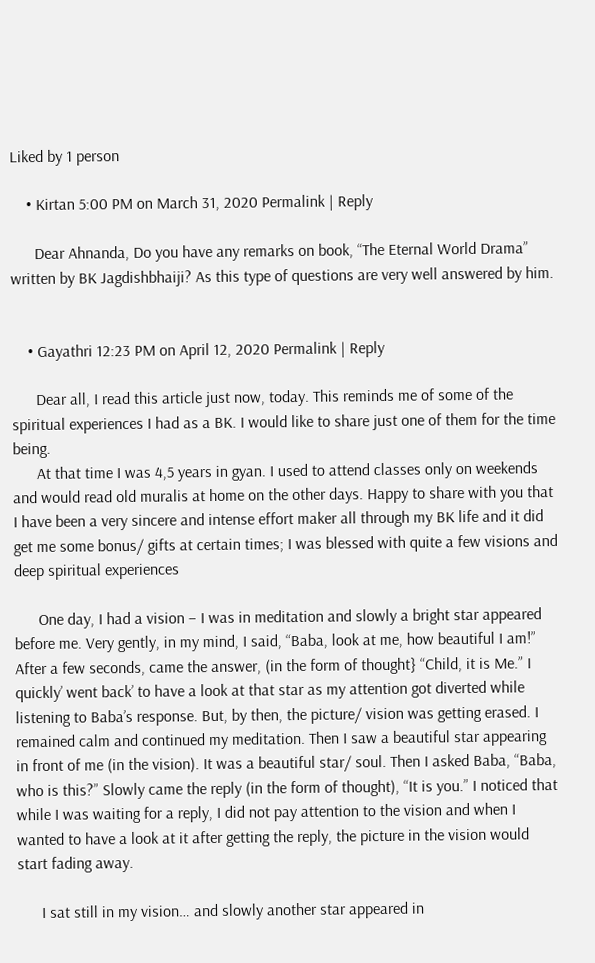Liked by 1 person

    • Kirtan 5:00 PM on March 31, 2020 Permalink | Reply

      Dear Ahnanda, Do you have any remarks on book, “The Eternal World Drama” written by BK Jagdishbhaiji? As this type of questions are very well answered by him.


    • Gayathri 12:23 PM on April 12, 2020 Permalink | Reply

      Dear all, I read this article just now, today. This reminds me of some of the spiritual experiences I had as a BK. I would like to share just one of them for the time being.
      At that time I was 4,5 years in gyan. I used to attend classes only on weekends and would read old muralis at home on the other days. Happy to share with you that I have been a very sincere and intense effort maker all through my BK life and it did get me some bonus/ gifts at certain times; I was blessed with quite a few visions and deep spiritual experiences

      One day, I had a vision – I was in meditation and slowly a bright star appeared before me. Very gently, in my mind, I said, “Baba, look at me, how beautiful I am!” After a few seconds, came the answer, (in the form of thought} “Child, it is Me.” I quickly’ went back’ to have a look at that star as my attention got diverted while listening to Baba’s response. But, by then, the picture/ vision was getting erased. I remained calm and continued my meditation. Then I saw a beautiful star appearing in front of me (in the vision). It was a beautiful star/ soul. Then I asked Baba, “Baba, who is this?” Slowly came the reply (in the form of thought), “It is you.” I noticed that while I was waiting for a reply, I did not pay attention to the vision and when I wanted to have a look at it after getting the reply, the picture in the vision would start fading away.

      I sat still in my vision… and slowly another star appeared in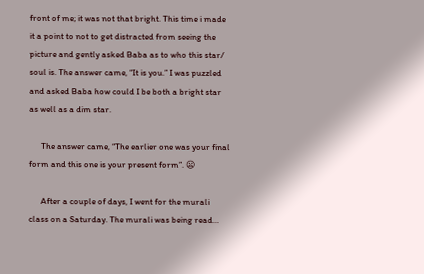front of me; it was not that bright. This time i made it a point to not to get distracted from seeing the picture and gently asked Baba as to who this star/ soul is. The answer came, “It is you.” I was puzzled and asked Baba how could I be both a bright star as well as a dim star.

      The answer came, “The earlier one was your final form and this one is your present form”. 😦

      After a couple of days, I went for the murali class on a Saturday. The murali was being read…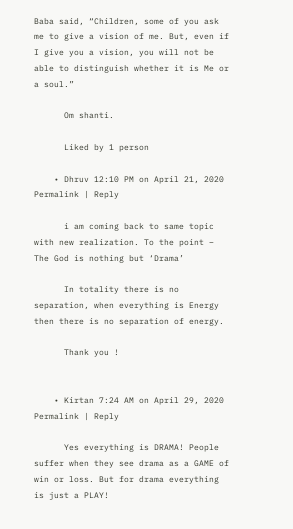Baba said, “Children, some of you ask me to give a vision of me. But, even if I give you a vision, you will not be able to distinguish whether it is Me or a soul.”

      Om shanti.

      Liked by 1 person

    • Dhruv 12:10 PM on April 21, 2020 Permalink | Reply

      i am coming back to same topic with new realization. To the point – The God is nothing but ‘Drama’

      In totality there is no separation, when everything is Energy then there is no separation of energy.

      Thank you !


    • Kirtan 7:24 AM on April 29, 2020 Permalink | Reply

      Yes everything is DRAMA! People suffer when they see drama as a GAME of win or loss. But for drama everything is just a PLAY!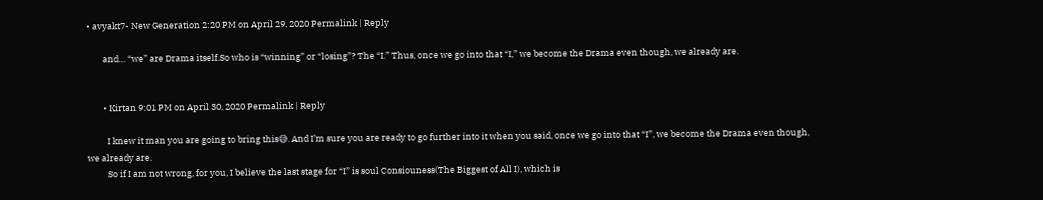• avyakt7- New Generation 2:20 PM on April 29, 2020 Permalink | Reply

        and… “we” are Drama itself.So who is “winning” or “losing”? The “I.” Thus, once we go into that “I,” we become the Drama even though, we already are.


        • Kirtan 9:01 PM on April 30, 2020 Permalink | Reply

          I knew it man you are going to bring this😅. And I’m sure you are ready to go further into it when you said, once we go into that “I”, we become the Drama even though, we already are.
          So if I am not wrong, for you, I believe the last stage for “I” is soul Consiouness(The Biggest of All I), which is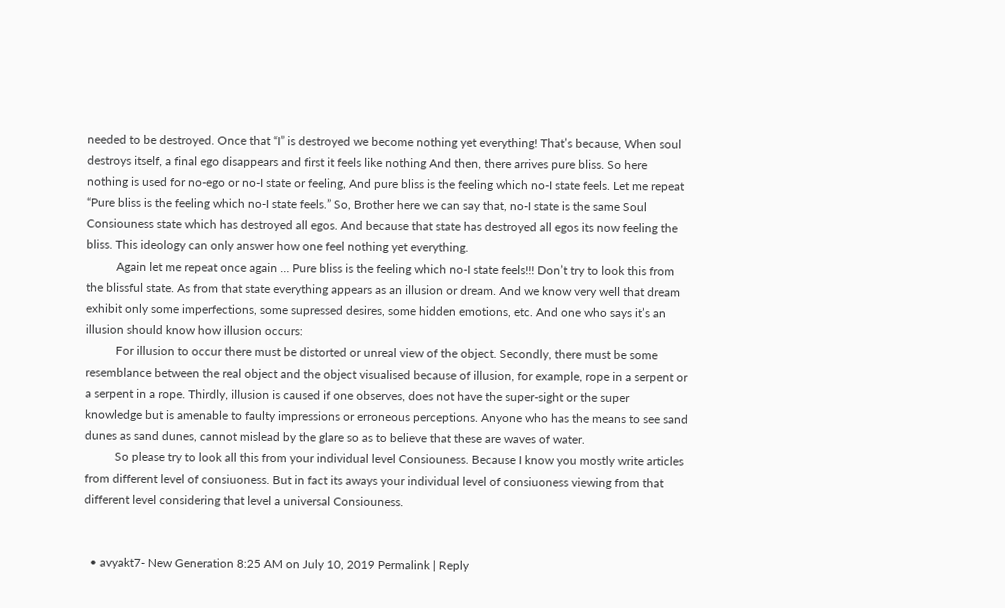needed to be destroyed. Once that “I” is destroyed we become nothing yet everything! That’s because, When soul destroys itself, a final ego disappears and first it feels like nothing And then, there arrives pure bliss. So here nothing is used for no-ego or no-I state or feeling, And pure bliss is the feeling which no-I state feels. Let me repeat “Pure bliss is the feeling which no-I state feels.” So, Brother here we can say that, no-I state is the same Soul Consiouness state which has destroyed all egos. And because that state has destroyed all egos its now feeling the bliss. This ideology can only answer how one feel nothing yet everything.
          Again let me repeat once again … Pure bliss is the feeling which no-I state feels!!! Don’t try to look this from the blissful state. As from that state everything appears as an illusion or dream. And we know very well that dream exhibit only some imperfections, some supressed desires, some hidden emotions, etc. And one who says it’s an illusion should know how illusion occurs:
          For illusion to occur there must be distorted or unreal view of the object. Secondly, there must be some resemblance between the real object and the object visualised because of illusion, for example, rope in a serpent or a serpent in a rope. Thirdly, illusion is caused if one observes, does not have the super-sight or the super knowledge but is amenable to faulty impressions or erroneous perceptions. Anyone who has the means to see sand dunes as sand dunes, cannot mislead by the glare so as to believe that these are waves of water.
          So please try to look all this from your individual level Consiouness. Because I know you mostly write articles from different level of consiuoness. But in fact its aways your individual level of consiuoness viewing from that different level considering that level a universal Consiouness.


  • avyakt7- New Generation 8:25 AM on July 10, 2019 Permalink | Reply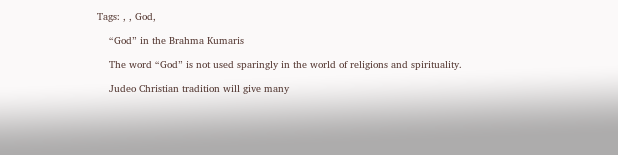Tags: , , God,

    “God” in the Brahma Kumaris

    The word “God” is not used sparingly in the world of religions and spirituality.

    Judeo Christian tradition will give many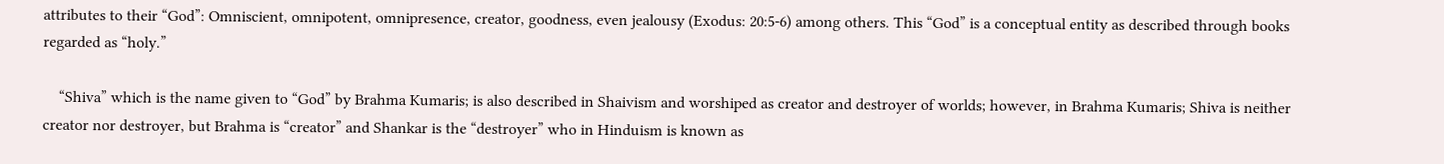attributes to their “God”: Omniscient, omnipotent, omnipresence, creator, goodness, even jealousy (Exodus: 20:5-6) among others. This “God” is a conceptual entity as described through books regarded as “holy.”

    “Shiva” which is the name given to “God” by Brahma Kumaris; is also described in Shaivism and worshiped as creator and destroyer of worlds; however, in Brahma Kumaris; Shiva is neither creator nor destroyer, but Brahma is “creator” and Shankar is the “destroyer” who in Hinduism is known as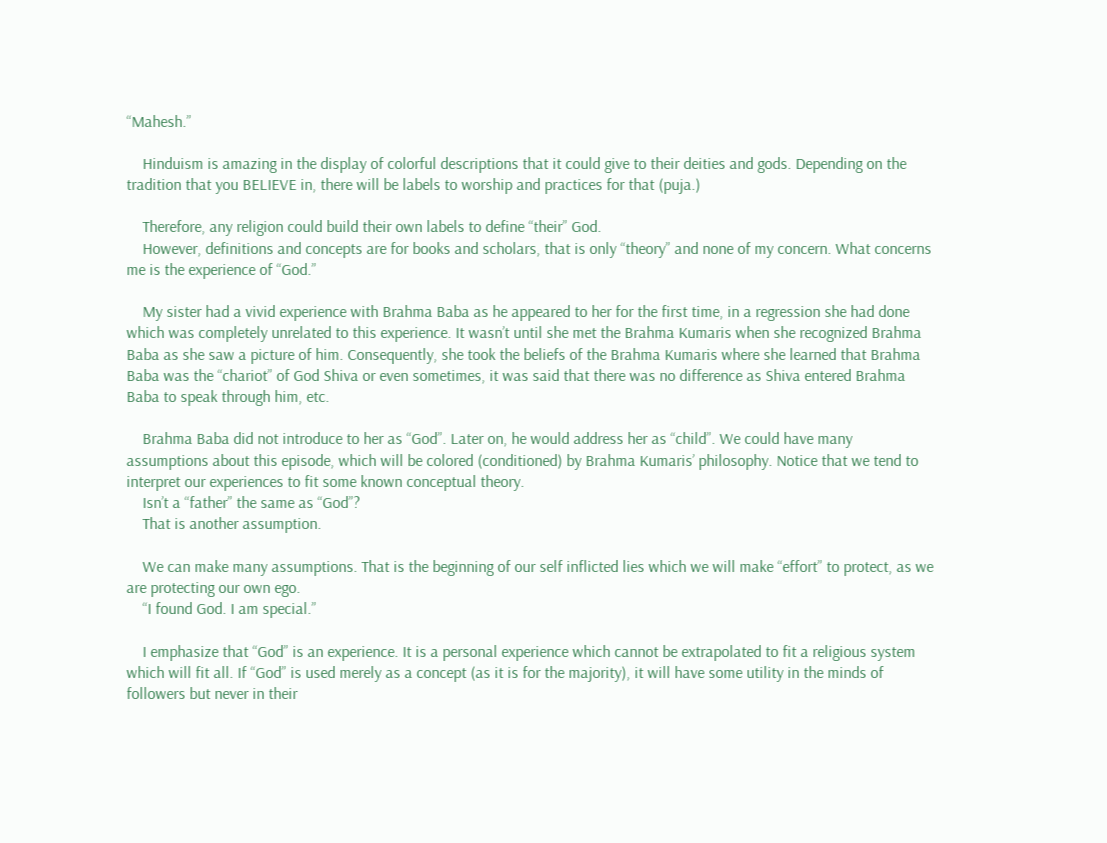“Mahesh.”

    Hinduism is amazing in the display of colorful descriptions that it could give to their deities and gods. Depending on the tradition that you BELIEVE in, there will be labels to worship and practices for that (puja.)

    Therefore, any religion could build their own labels to define “their” God.
    However, definitions and concepts are for books and scholars, that is only “theory” and none of my concern. What concerns me is the experience of “God.”

    My sister had a vivid experience with Brahma Baba as he appeared to her for the first time, in a regression she had done which was completely unrelated to this experience. It wasn’t until she met the Brahma Kumaris when she recognized Brahma Baba as she saw a picture of him. Consequently, she took the beliefs of the Brahma Kumaris where she learned that Brahma Baba was the “chariot” of God Shiva or even sometimes, it was said that there was no difference as Shiva entered Brahma Baba to speak through him, etc.

    Brahma Baba did not introduce to her as “God”. Later on, he would address her as “child”. We could have many assumptions about this episode, which will be colored (conditioned) by Brahma Kumaris’ philosophy. Notice that we tend to interpret our experiences to fit some known conceptual theory.
    Isn’t a “father” the same as “God”?
    That is another assumption.

    We can make many assumptions. That is the beginning of our self inflicted lies which we will make “effort” to protect, as we are protecting our own ego.
    “I found God. I am special.”

    I emphasize that “God” is an experience. It is a personal experience which cannot be extrapolated to fit a religious system which will fit all. If “God” is used merely as a concept (as it is for the majority), it will have some utility in the minds of followers but never in their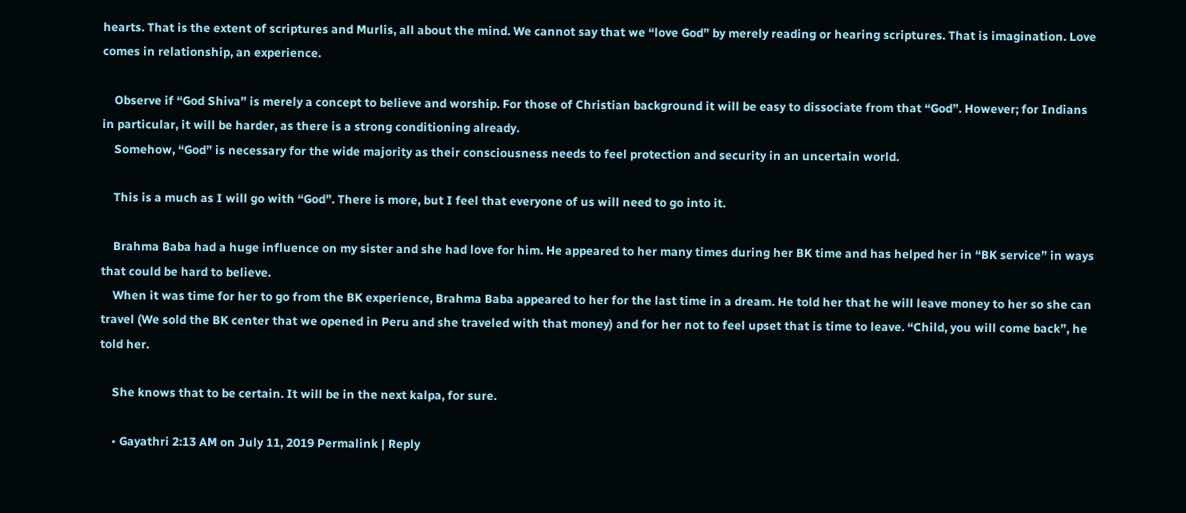hearts. That is the extent of scriptures and Murlis, all about the mind. We cannot say that we “love God” by merely reading or hearing scriptures. That is imagination. Love comes in relationship, an experience.

    Observe if “God Shiva” is merely a concept to believe and worship. For those of Christian background it will be easy to dissociate from that “God”. However; for Indians in particular, it will be harder, as there is a strong conditioning already.
    Somehow, “God” is necessary for the wide majority as their consciousness needs to feel protection and security in an uncertain world.

    This is a much as I will go with “God”. There is more, but I feel that everyone of us will need to go into it.

    Brahma Baba had a huge influence on my sister and she had love for him. He appeared to her many times during her BK time and has helped her in “BK service” in ways that could be hard to believe.
    When it was time for her to go from the BK experience, Brahma Baba appeared to her for the last time in a dream. He told her that he will leave money to her so she can travel (We sold the BK center that we opened in Peru and she traveled with that money) and for her not to feel upset that is time to leave. “Child, you will come back”, he told her.

    She knows that to be certain. It will be in the next kalpa, for sure.

    • Gayathri 2:13 AM on July 11, 2019 Permalink | Reply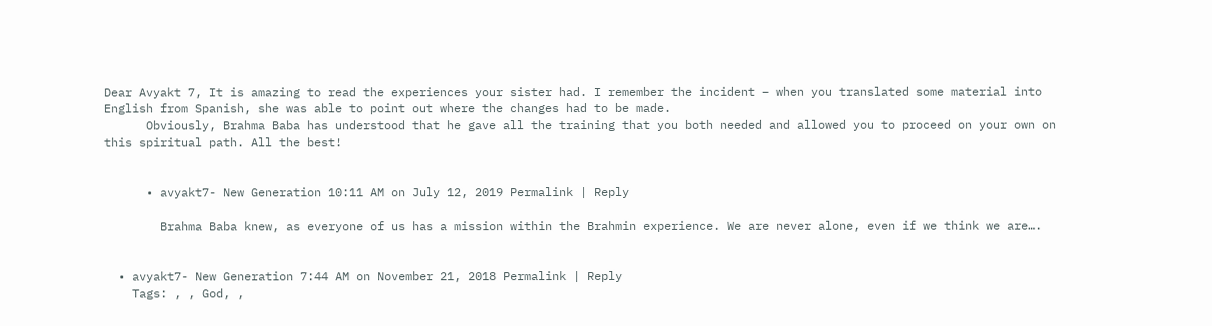Dear Avyakt 7, It is amazing to read the experiences your sister had. I remember the incident – when you translated some material into English from Spanish, she was able to point out where the changes had to be made.
      Obviously, Brahma Baba has understood that he gave all the training that you both needed and allowed you to proceed on your own on this spiritual path. All the best!


      • avyakt7- New Generation 10:11 AM on July 12, 2019 Permalink | Reply

        Brahma Baba knew, as everyone of us has a mission within the Brahmin experience. We are never alone, even if we think we are….


  • avyakt7- New Generation 7:44 AM on November 21, 2018 Permalink | Reply
    Tags: , , God, ,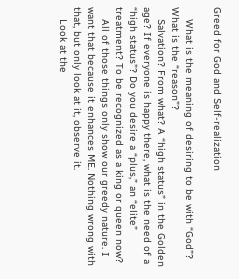Greed for God and Self-realization

    What is the meaning of desiring to be with “God”? What is the “reason”?
    Salvation? From what? A “high status” in the Golden age? If everyone is happy there, what is the need of a “high status”? Do you desire a “plus,” an “elite” treatment? To be recognized as a king or queen now?
    All of those things only show our greedy nature. I want that because it enhances ME. Nothing wrong with that, but only look at it, observe it.
    Look at the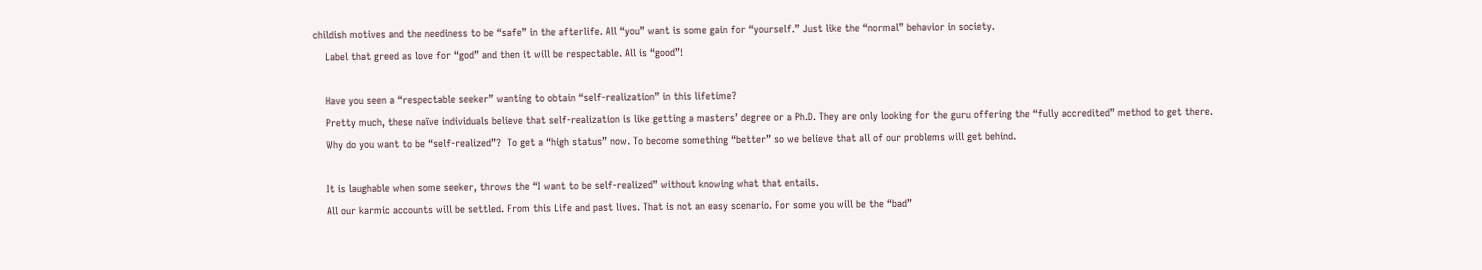childish motives and the neediness to be “safe” in the afterlife. All “you” want is some gain for “yourself.” Just like the “normal” behavior in society.
    Label that greed as love for “god” and then it will be respectable. All is “good”!

    Have you seen a “respectable seeker” wanting to obtain “self-realization” in this lifetime?
    Pretty much, these naïve individuals believe that self-realization is like getting a masters’ degree or a Ph.D. They are only looking for the guru offering the “fully accredited” method to get there.
    Why do you want to be “self-realized”?  To get a “high status” now. To become something “better” so we believe that all of our problems will get behind.

    It is laughable when some seeker, throws the “I want to be self-realized” without knowing what that entails.
    All our karmic accounts will be settled. From this Life and past lives. That is not an easy scenario. For some you will be the “bad”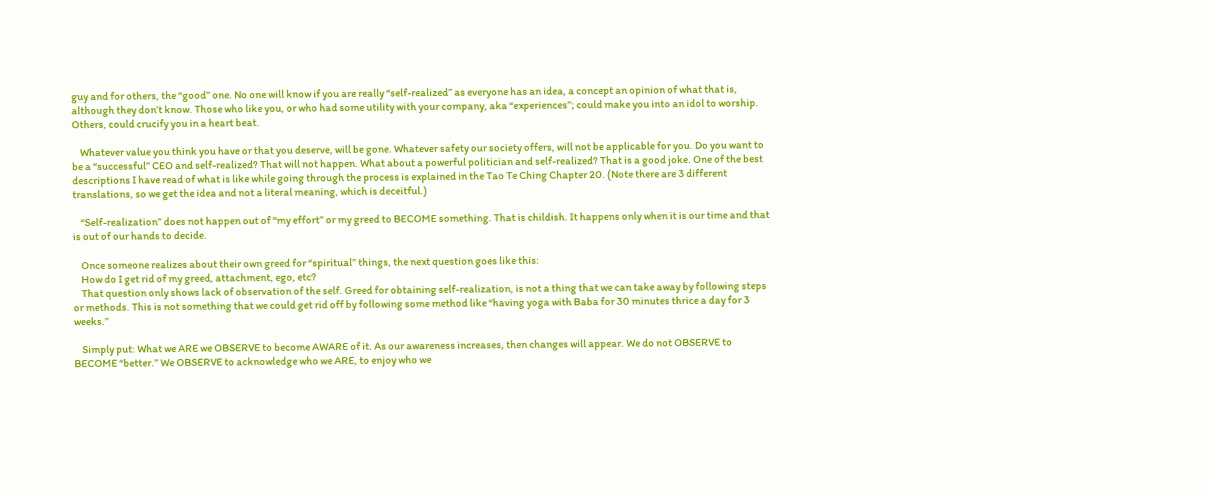guy and for others, the “good” one. No one will know if you are really “self-realized” as everyone has an idea, a concept an opinion of what that is, although they don’t know. Those who like you, or who had some utility with your company, aka “experiences”; could make you into an idol to worship. Others, could crucify you in a heart beat.

    Whatever value you think you have or that you deserve, will be gone. Whatever safety our society offers, will not be applicable for you. Do you want to be a “successful” CEO and self-realized? That will not happen. What about a powerful politician and self-realized? That is a good joke. One of the best descriptions I have read of what is like while going through the process is explained in the Tao Te Ching Chapter 20. (Note there are 3 different translations, so we get the idea and not a literal meaning, which is deceitful.)

    “Self-realization” does not happen out of “my effort” or my greed to BECOME something. That is childish. It happens only when it is our time and that is out of our hands to decide.

    Once someone realizes about their own greed for “spiritual” things, the next question goes like this:
    How do I get rid of my greed, attachment, ego, etc?
    That question only shows lack of observation of the self. Greed for obtaining self-realization, is not a thing that we can take away by following steps or methods. This is not something that we could get rid off by following some method like “having yoga with Baba for 30 minutes thrice a day for 3 weeks.”

    Simply put: What we ARE we OBSERVE to become AWARE of it. As our awareness increases, then changes will appear. We do not OBSERVE to BECOME “better.” We OBSERVE to acknowledge who we ARE, to enjoy who we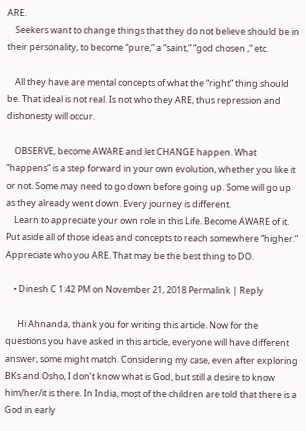ARE.
    Seekers want to change things that they do not believe should be in their personality, to become “pure,” a “saint,” “god chosen ,” etc.

    All they have are mental concepts of what the “right” thing should be. That ideal is not real. Is not who they ARE, thus repression and dishonesty will occur.

    OBSERVE, become AWARE and let CHANGE happen. What “happens” is a step forward in your own evolution, whether you like it or not. Some may need to go down before going up. Some will go up as they already went down. Every journey is different.
    Learn to appreciate your own role in this Life. Become AWARE of it. Put aside all of those ideas and concepts to reach somewhere “higher.” Appreciate who you ARE. That may be the best thing to DO.

    • Dinesh C 1:42 PM on November 21, 2018 Permalink | Reply

      Hi Ahnanda, thank you for writing this article. Now for the questions you have asked in this article, everyone will have different answer, some might match. Considering my case, even after exploring BKs and Osho, I don’t know what is God, but still a desire to know him/her/it is there. In India, most of the children are told that there is a God in early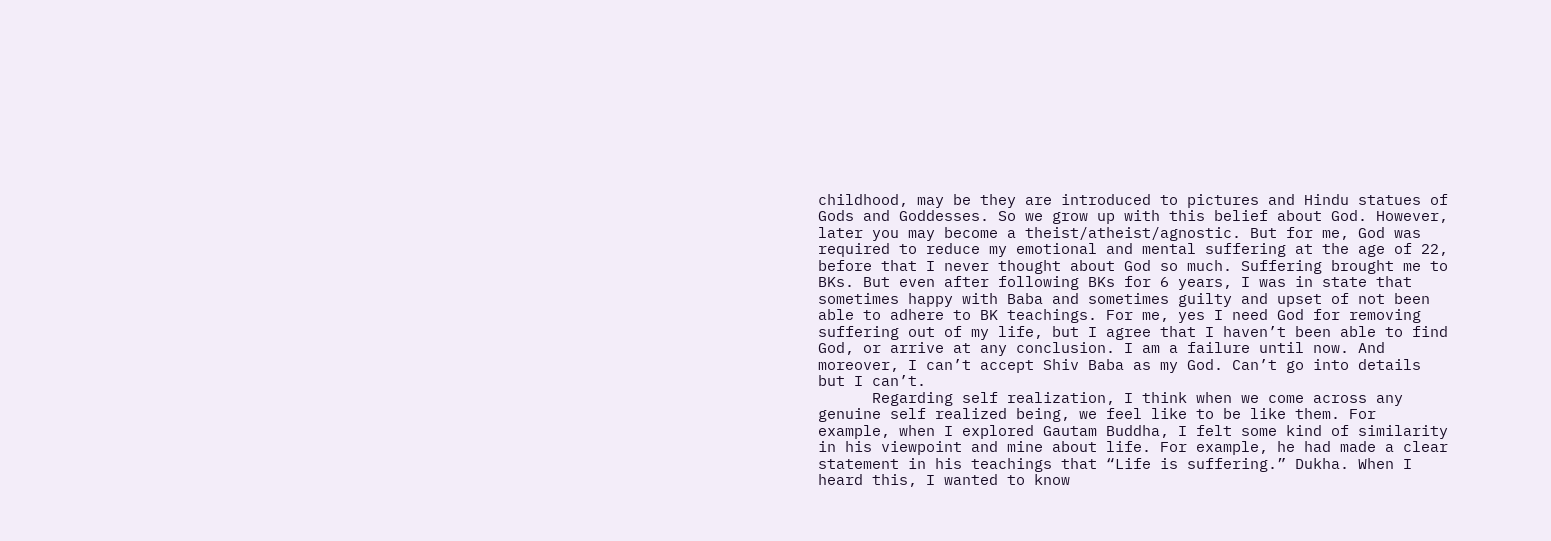childhood, may be they are introduced to pictures and Hindu statues of Gods and Goddesses. So we grow up with this belief about God. However, later you may become a theist/atheist/agnostic. But for me, God was required to reduce my emotional and mental suffering at the age of 22, before that I never thought about God so much. Suffering brought me to BKs. But even after following BKs for 6 years, I was in state that sometimes happy with Baba and sometimes guilty and upset of not been able to adhere to BK teachings. For me, yes I need God for removing suffering out of my life, but I agree that I haven’t been able to find God, or arrive at any conclusion. I am a failure until now. And moreover, I can’t accept Shiv Baba as my God. Can’t go into details but I can’t.
      Regarding self realization, I think when we come across any genuine self realized being, we feel like to be like them. For example, when I explored Gautam Buddha, I felt some kind of similarity in his viewpoint and mine about life. For example, he had made a clear statement in his teachings that “Life is suffering.” Dukha. When I heard this, I wanted to know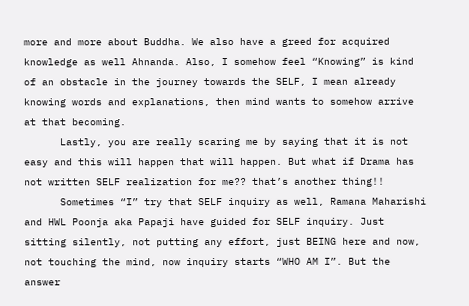more and more about Buddha. We also have a greed for acquired knowledge as well Ahnanda. Also, I somehow feel “Knowing” is kind of an obstacle in the journey towards the SELF, I mean already knowing words and explanations, then mind wants to somehow arrive at that becoming.
      Lastly, you are really scaring me by saying that it is not easy and this will happen that will happen. But what if Drama has not written SELF realization for me?? that’s another thing!!
      Sometimes “I” try that SELF inquiry as well, Ramana Maharishi and HWL Poonja aka Papaji have guided for SELF inquiry. Just sitting silently, not putting any effort, just BEING here and now, not touching the mind, now inquiry starts “WHO AM I”. But the answer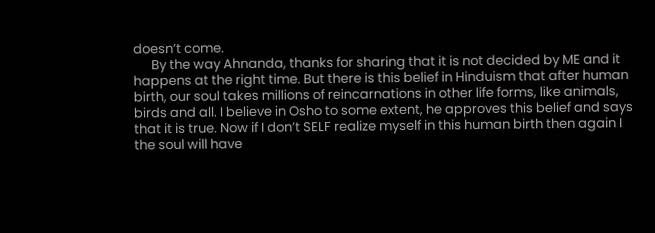doesn’t come.
      By the way Ahnanda, thanks for sharing that it is not decided by ME and it happens at the right time. But there is this belief in Hinduism that after human birth, our soul takes millions of reincarnations in other life forms, like animals, birds and all. I believe in Osho to some extent, he approves this belief and says that it is true. Now if I don’t SELF realize myself in this human birth then again I the soul will have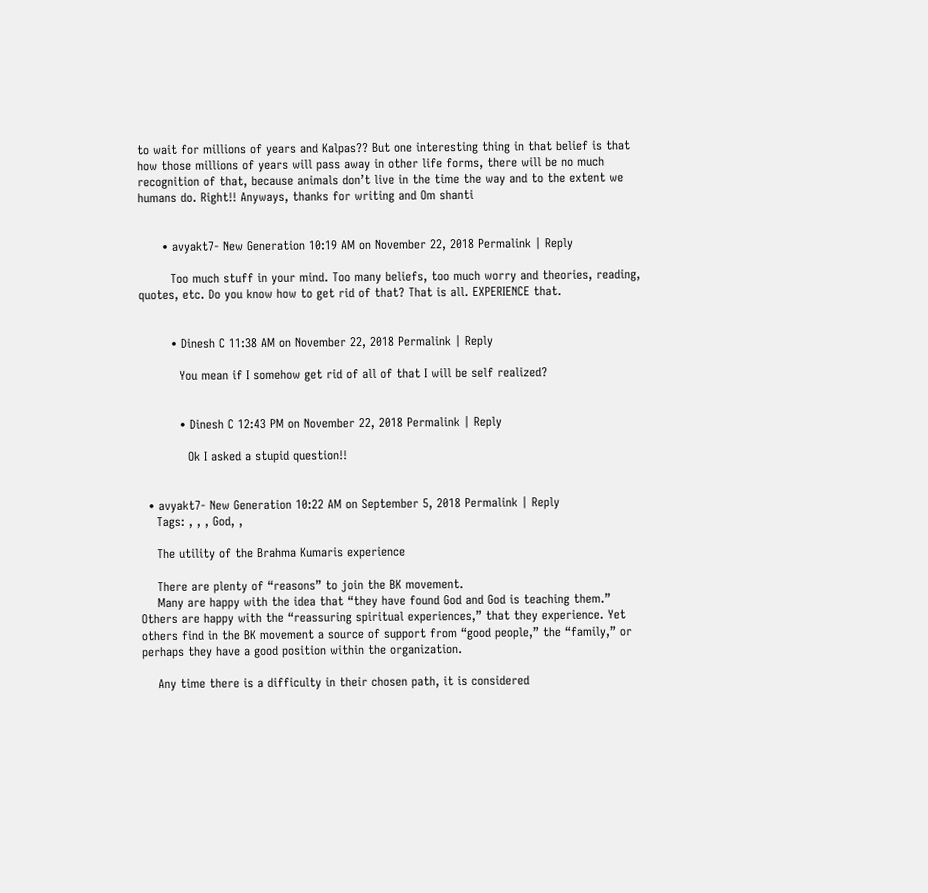to wait for millions of years and Kalpas?? But one interesting thing in that belief is that how those millions of years will pass away in other life forms, there will be no much recognition of that, because animals don’t live in the time the way and to the extent we humans do. Right!! Anyways, thanks for writing and Om shanti


      • avyakt7- New Generation 10:19 AM on November 22, 2018 Permalink | Reply

        Too much stuff in your mind. Too many beliefs, too much worry and theories, reading, quotes, etc. Do you know how to get rid of that? That is all. EXPERIENCE that.


        • Dinesh C 11:38 AM on November 22, 2018 Permalink | Reply

          You mean if I somehow get rid of all of that I will be self realized?


          • Dinesh C 12:43 PM on November 22, 2018 Permalink | Reply

            Ok I asked a stupid question!!


  • avyakt7- New Generation 10:22 AM on September 5, 2018 Permalink | Reply
    Tags: , , , God, ,

    The utility of the Brahma Kumaris experience

    There are plenty of “reasons” to join the BK movement.
    Many are happy with the idea that “they have found God and God is teaching them.” Others are happy with the “reassuring spiritual experiences,” that they experience. Yet others find in the BK movement a source of support from “good people,” the “family,” or perhaps they have a good position within the organization.

    Any time there is a difficulty in their chosen path, it is considered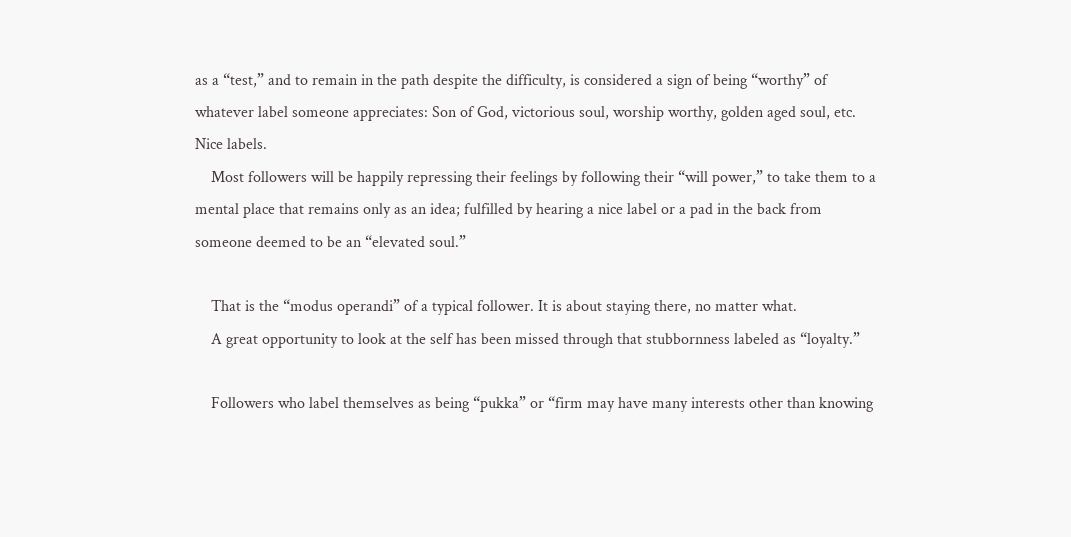as a “test,” and to remain in the path despite the difficulty, is considered a sign of being “worthy” of whatever label someone appreciates: Son of God, victorious soul, worship worthy, golden aged soul, etc.   Nice labels.
    Most followers will be happily repressing their feelings by following their “will power,” to take them to a mental place that remains only as an idea; fulfilled by hearing a nice label or a pad in the back from someone deemed to be an “elevated soul.”

    That is the “modus operandi” of a typical follower. It is about staying there, no matter what.
    A great opportunity to look at the self has been missed through that stubbornness labeled as “loyalty.”

    Followers who label themselves as being “pukka” or “firm may have many interests other than knowing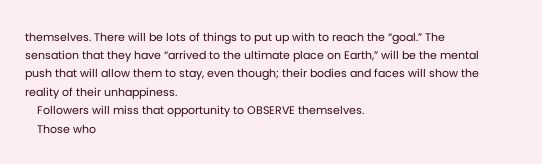themselves. There will be lots of things to put up with to reach the “goal.” The sensation that they have “arrived to the ultimate place on Earth,” will be the mental push that will allow them to stay, even though; their bodies and faces will show the reality of their unhappiness.
    Followers will miss that opportunity to OBSERVE themselves.
    Those who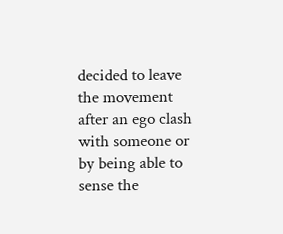decided to leave the movement after an ego clash with someone or by being able to sense the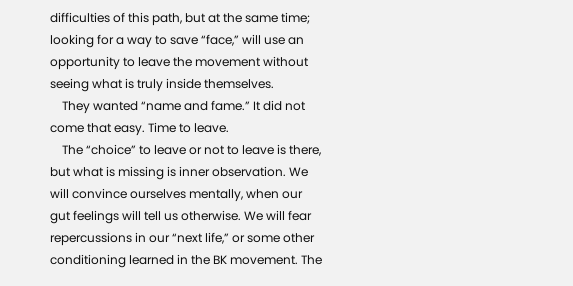difficulties of this path, but at the same time; looking for a way to save “face,” will use an opportunity to leave the movement without seeing what is truly inside themselves.
    They wanted “name and fame.” It did not come that easy. Time to leave.
    The “choice” to leave or not to leave is there, but what is missing is inner observation. We will convince ourselves mentally, when our gut feelings will tell us otherwise. We will fear repercussions in our “next life,” or some other conditioning learned in the BK movement. The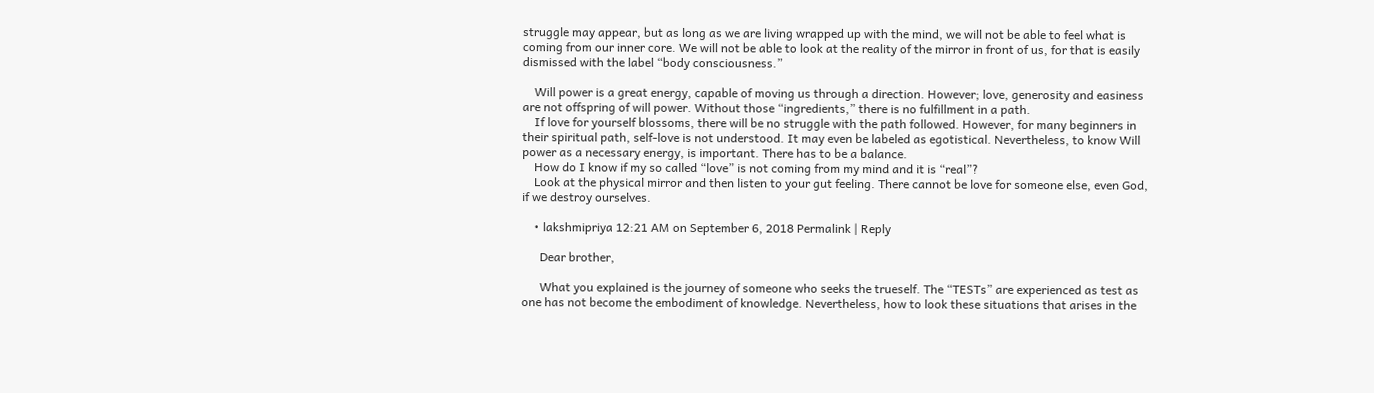struggle may appear, but as long as we are living wrapped up with the mind, we will not be able to feel what is coming from our inner core. We will not be able to look at the reality of the mirror in front of us, for that is easily dismissed with the label “body consciousness.”

    Will power is a great energy, capable of moving us through a direction. However; love, generosity and easiness are not offspring of will power. Without those “ingredients,” there is no fulfillment in a path.
    If love for yourself blossoms, there will be no struggle with the path followed. However, for many beginners in their spiritual path, self-love is not understood. It may even be labeled as egotistical. Nevertheless, to know Will power as a necessary energy, is important. There has to be a balance.
    How do I know if my so called “love” is not coming from my mind and it is “real”?
    Look at the physical mirror and then listen to your gut feeling. There cannot be love for someone else, even God, if we destroy ourselves.

    • lakshmipriya 12:21 AM on September 6, 2018 Permalink | Reply

      Dear brother,

      What you explained is the journey of someone who seeks the trueself. The “TESTs” are experienced as test as one has not become the embodiment of knowledge. Nevertheless, how to look these situations that arises in the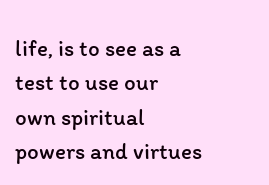life, is to see as a test to use our own spiritual powers and virtues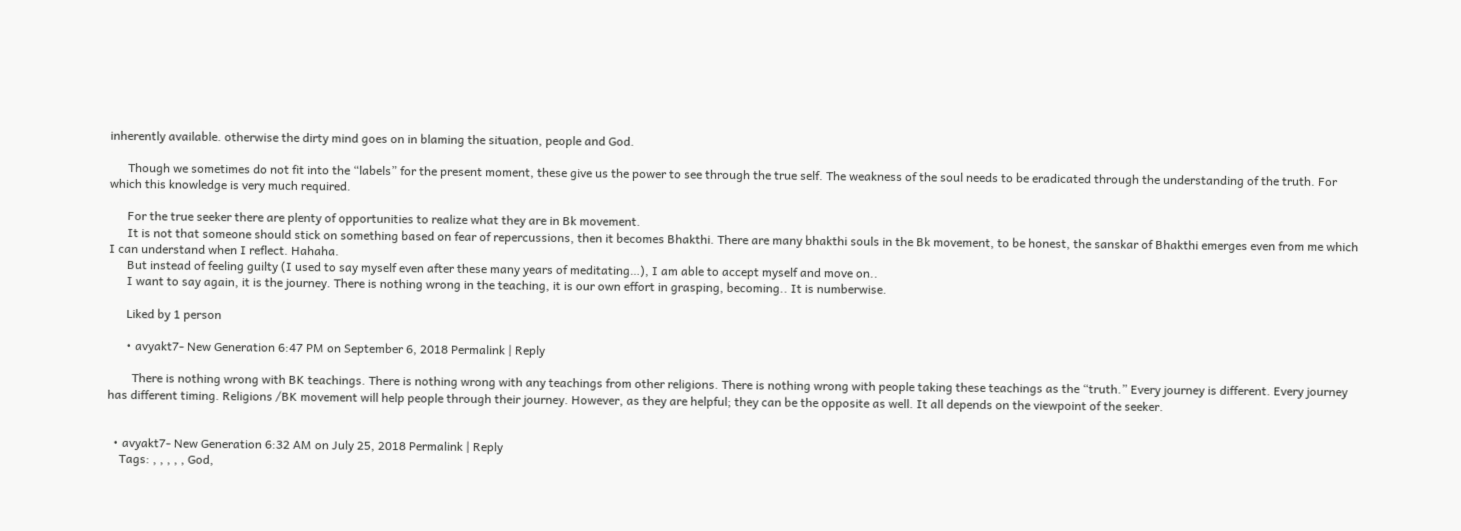inherently available. otherwise the dirty mind goes on in blaming the situation, people and God.

      Though we sometimes do not fit into the “labels” for the present moment, these give us the power to see through the true self. The weakness of the soul needs to be eradicated through the understanding of the truth. For which this knowledge is very much required.

      For the true seeker there are plenty of opportunities to realize what they are in Bk movement.
      It is not that someone should stick on something based on fear of repercussions, then it becomes Bhakthi. There are many bhakthi souls in the Bk movement, to be honest, the sanskar of Bhakthi emerges even from me which I can understand when I reflect. Hahaha.
      But instead of feeling guilty (I used to say myself even after these many years of meditating…), I am able to accept myself and move on..
      I want to say again, it is the journey. There is nothing wrong in the teaching, it is our own effort in grasping, becoming.. It is numberwise.

      Liked by 1 person

      • avyakt7- New Generation 6:47 PM on September 6, 2018 Permalink | Reply

        There is nothing wrong with BK teachings. There is nothing wrong with any teachings from other religions. There is nothing wrong with people taking these teachings as the “truth.” Every journey is different. Every journey has different timing. Religions /BK movement will help people through their journey. However, as they are helpful; they can be the opposite as well. It all depends on the viewpoint of the seeker.


  • avyakt7- New Generation 6:32 AM on July 25, 2018 Permalink | Reply
    Tags: , , , , , God,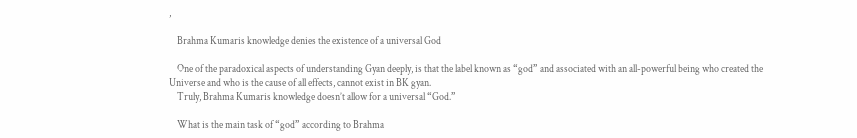,

    Brahma Kumaris knowledge denies the existence of a universal God

    One of the paradoxical aspects of understanding Gyan deeply, is that the label known as “god” and associated with an all-powerful being who created the Universe and who is the cause of all effects, cannot exist in BK gyan.
    Truly, Brahma Kumaris knowledge doesn’t allow for a universal “God.”

    What is the main task of “god” according to Brahma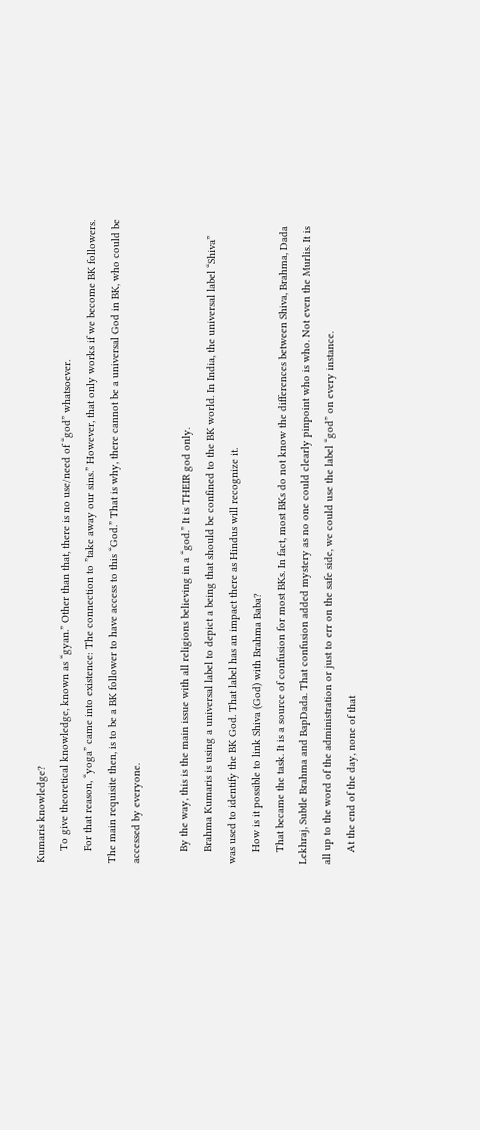Kumaris knowledge?
    To give theoretical knowledge, known as “gyan.” Other than that, there is no use/need of “god” whatsoever.
    For that reason, “yoga” came into existence: The connection to ”take away our sins.” However, that only works if we become BK followers. The main requisite then, is to be a BK follower to have access to this “God.” That is why, there cannot be a universal God in BK, who could be accessed by everyone.

    By the way, this is the main issue with all religions believing in a “god.” It is THEIR god only.
    Brahma Kumaris is using a universal label to depict a being that should be confined to the BK world. In India, the universal label “Shiva” was used to identify the BK God. That label has an impact there as Hindus will recognize it.
    How is it possible to link Shiva (God) with Brahma Baba?
    That became the task. It is a source of confusion for most BKs. In fact, most BKs do not know the differences between Shiva, Brahma, Dada Lekhraj, Subtle Brahma and BapDada. That confusion added mystery as no one could clearly pinpoint who is who. Not even the Murlis. It is all up to the word of the administration or just to err on the safe side, we could use the label “god” on every instance.
    At the end of the day, none of that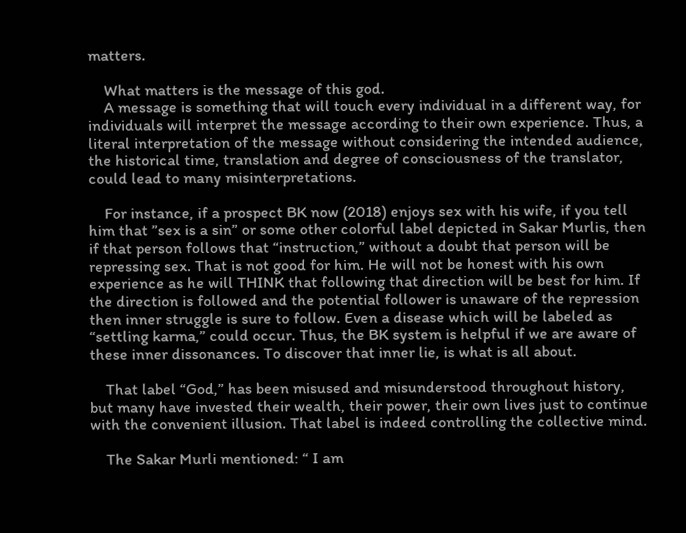matters.

    What matters is the message of this god.
    A message is something that will touch every individual in a different way, for individuals will interpret the message according to their own experience. Thus, a literal interpretation of the message without considering the intended audience, the historical time, translation and degree of consciousness of the translator, could lead to many misinterpretations.

    For instance, if a prospect BK now (2018) enjoys sex with his wife, if you tell him that ”sex is a sin” or some other colorful label depicted in Sakar Murlis, then if that person follows that “instruction,” without a doubt that person will be repressing sex. That is not good for him. He will not be honest with his own experience as he will THINK that following that direction will be best for him. If the direction is followed and the potential follower is unaware of the repression then inner struggle is sure to follow. Even a disease which will be labeled as “settling karma,” could occur. Thus, the BK system is helpful if we are aware of these inner dissonances. To discover that inner lie, is what is all about.

    That label “God,” has been misused and misunderstood throughout history, but many have invested their wealth, their power, their own lives just to continue with the convenient illusion. That label is indeed controlling the collective mind.

    The Sakar Murli mentioned: “ I am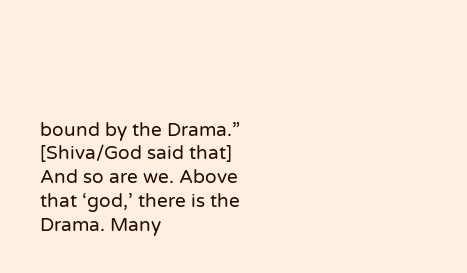bound by the Drama.” [Shiva/God said that] And so are we. Above that ‘god,’ there is the Drama. Many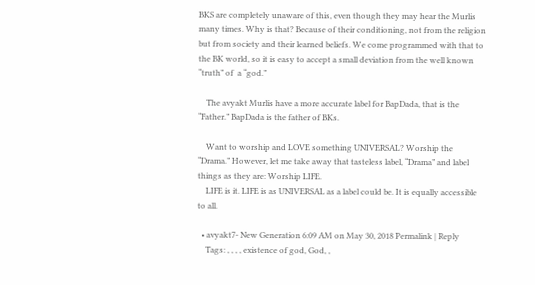BKS are completely unaware of this, even though they may hear the Murlis many times. Why is that? Because of their conditioning, not from the religion but from society and their learned beliefs. We come programmed with that to the BK world, so it is easy to accept a small deviation from the well known “truth” of  a “god.”

    The avyakt Murlis have a more accurate label for BapDada, that is the “Father.” BapDada is the father of BKs.

    Want to worship and LOVE something UNIVERSAL? Worship the “Drama.” However, let me take away that tasteless label, “Drama” and label things as they are: Worship LIFE.
    LIFE is it. LIFE is as UNIVERSAL as a label could be. It is equally accessible to all.

  • avyakt7- New Generation 6:09 AM on May 30, 2018 Permalink | Reply
    Tags: , , , , existence of god, God, ,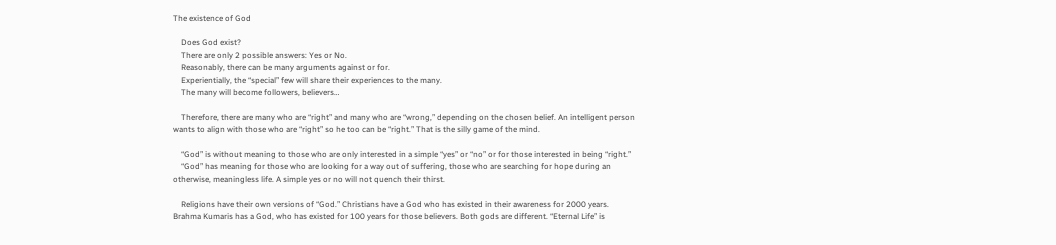The existence of God

    Does God exist?
    There are only 2 possible answers: Yes or No.
    Reasonably, there can be many arguments against or for.
    Experientially, the “special” few will share their experiences to the many.
    The many will become followers, believers…

    Therefore, there are many who are “right” and many who are “wrong,” depending on the chosen belief. An intelligent person wants to align with those who are “right” so he too can be “right.” That is the silly game of the mind.

    “God” is without meaning to those who are only interested in a simple “yes” or “no” or for those interested in being “right.”
    “God” has meaning for those who are looking for a way out of suffering, those who are searching for hope during an otherwise, meaningless life. A simple yes or no will not quench their thirst.

    Religions have their own versions of “God.” Christians have a God who has existed in their awareness for 2000 years. Brahma Kumaris has a God, who has existed for 100 years for those believers. Both gods are different. “Eternal Life” is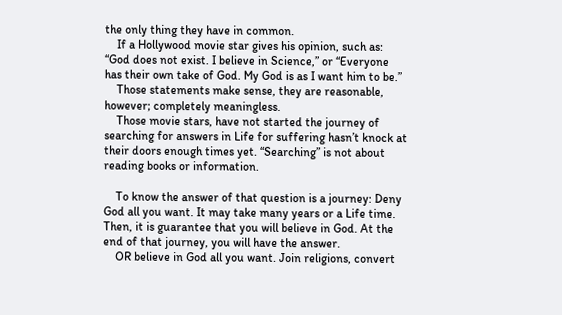the only thing they have in common.
    If a Hollywood movie star gives his opinion, such as: “God does not exist. I believe in Science,” or “Everyone has their own take of God. My God is as I want him to be.”
    Those statements make sense, they are reasonable, however; completely meaningless.
    Those movie stars, have not started the journey of searching for answers in Life for suffering hasn’t knock at their doors enough times yet. “Searching” is not about reading books or information.

    To know the answer of that question is a journey: Deny God all you want. It may take many years or a Life time. Then, it is guarantee that you will believe in God. At the end of that journey, you will have the answer.
    OR believe in God all you want. Join religions, convert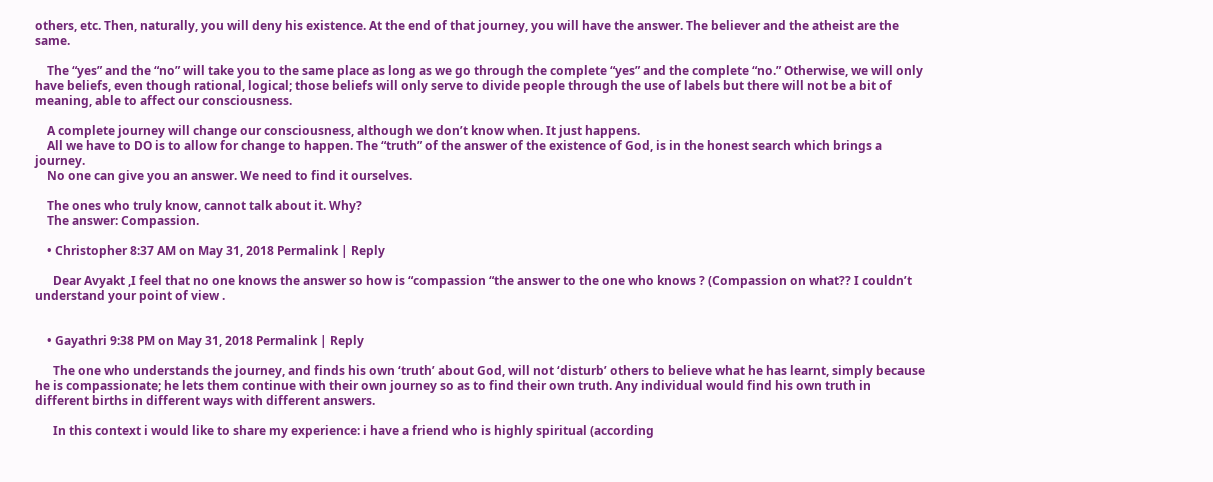others, etc. Then, naturally, you will deny his existence. At the end of that journey, you will have the answer. The believer and the atheist are the same.

    The “yes” and the “no” will take you to the same place as long as we go through the complete “yes” and the complete “no.” Otherwise, we will only have beliefs, even though rational, logical; those beliefs will only serve to divide people through the use of labels but there will not be a bit of meaning, able to affect our consciousness.

    A complete journey will change our consciousness, although we don’t know when. It just happens.
    All we have to DO is to allow for change to happen. The “truth” of the answer of the existence of God, is in the honest search which brings a journey.
    No one can give you an answer. We need to find it ourselves.

    The ones who truly know, cannot talk about it. Why?
    The answer: Compassion.

    • Christopher 8:37 AM on May 31, 2018 Permalink | Reply

      Dear Avyakt ,I feel that no one knows the answer so how is “compassion “the answer to the one who knows ? (Compassion on what?? I couldn’t understand your point of view .


    • Gayathri 9:38 PM on May 31, 2018 Permalink | Reply

      The one who understands the journey, and finds his own ‘truth’ about God, will not ‘disturb’ others to believe what he has learnt, simply because he is compassionate; he lets them continue with their own journey so as to find their own truth. Any individual would find his own truth in different births in different ways with different answers.

      In this context i would like to share my experience: i have a friend who is highly spiritual (according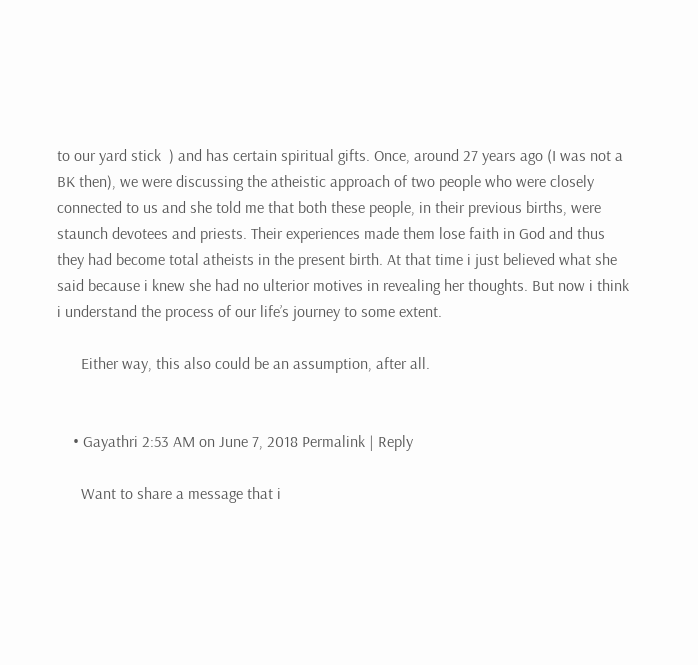to our yard stick  ) and has certain spiritual gifts. Once, around 27 years ago (I was not a BK then), we were discussing the atheistic approach of two people who were closely connected to us and she told me that both these people, in their previous births, were staunch devotees and priests. Their experiences made them lose faith in God and thus they had become total atheists in the present birth. At that time i just believed what she said because i knew she had no ulterior motives in revealing her thoughts. But now i think i understand the process of our life’s journey to some extent.

      Either way, this also could be an assumption, after all.


    • Gayathri 2:53 AM on June 7, 2018 Permalink | Reply

      Want to share a message that i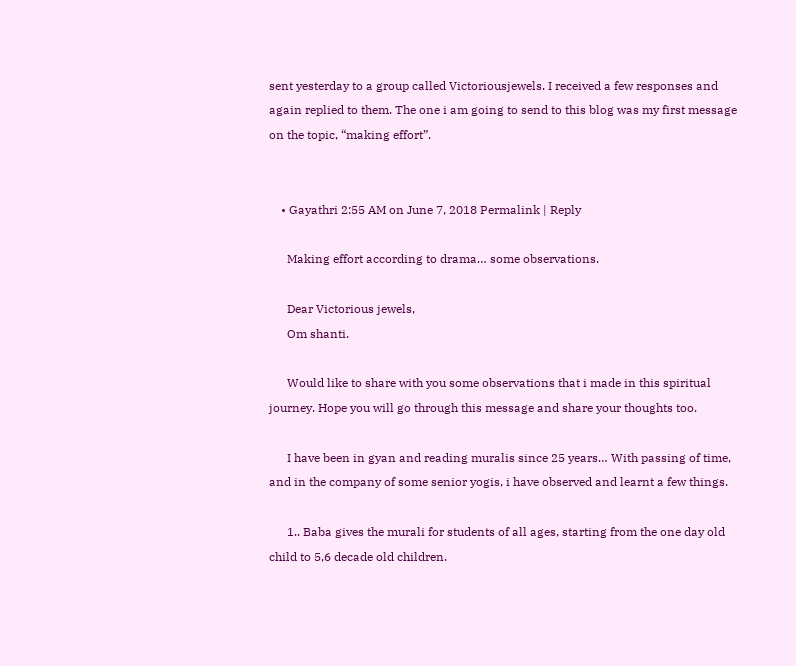sent yesterday to a group called Victoriousjewels. I received a few responses and again replied to them. The one i am going to send to this blog was my first message on the topic, “making effort”.


    • Gayathri 2:55 AM on June 7, 2018 Permalink | Reply

      Making effort according to drama… some observations.

      Dear Victorious jewels,
      Om shanti.

      Would like to share with you some observations that i made in this spiritual journey. Hope you will go through this message and share your thoughts too.

      I have been in gyan and reading muralis since 25 years… With passing of time, and in the company of some senior yogis, i have observed and learnt a few things.

      1.. Baba gives the murali for students of all ages, starting from the one day old child to 5,6 decade old children.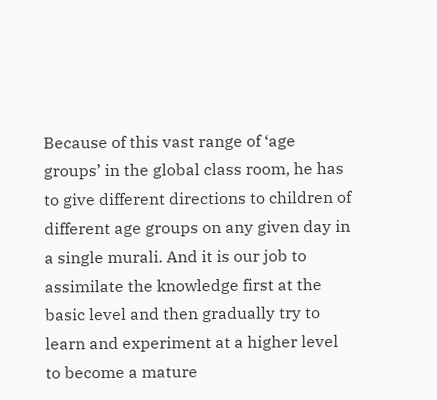Because of this vast range of ‘age groups’ in the global class room, he has to give different directions to children of different age groups on any given day in a single murali. And it is our job to assimilate the knowledge first at the basic level and then gradually try to learn and experiment at a higher level to become a mature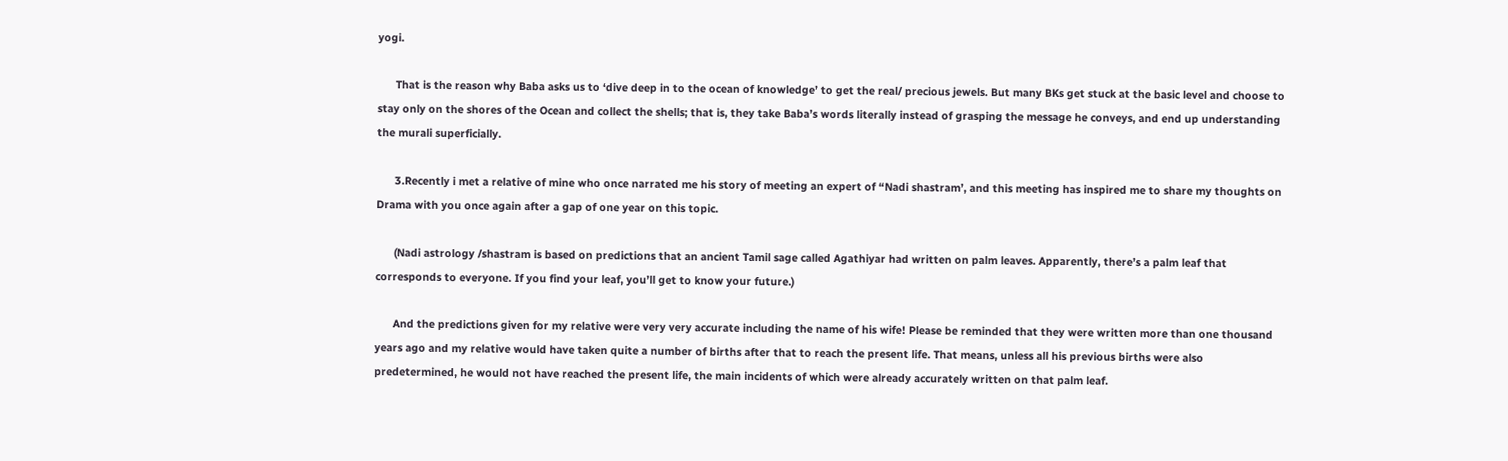yogi.

      That is the reason why Baba asks us to ‘dive deep in to the ocean of knowledge’ to get the real/ precious jewels. But many BKs get stuck at the basic level and choose to stay only on the shores of the Ocean and collect the shells; that is, they take Baba’s words literally instead of grasping the message he conveys, and end up understanding the murali superficially.

      3.Recently i met a relative of mine who once narrated me his story of meeting an expert of “Nadi shastram’, and this meeting has inspired me to share my thoughts on Drama with you once again after a gap of one year on this topic.

      (Nadi astrology /shastram is based on predictions that an ancient Tamil sage called Agathiyar had written on palm leaves. Apparently, there’s a palm leaf that corresponds to everyone. If you find your leaf, you’ll get to know your future.)

      And the predictions given for my relative were very very accurate including the name of his wife! Please be reminded that they were written more than one thousand years ago and my relative would have taken quite a number of births after that to reach the present life. That means, unless all his previous births were also predetermined, he would not have reached the present life, the main incidents of which were already accurately written on that palm leaf.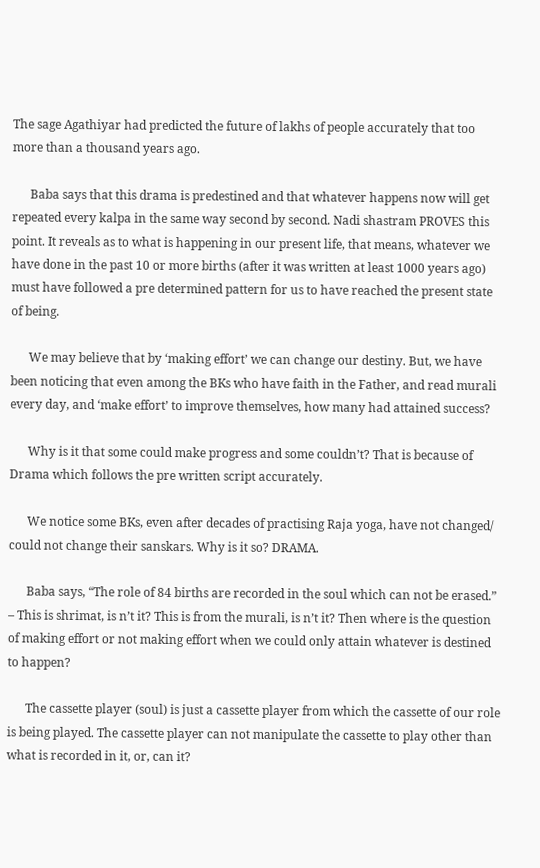The sage Agathiyar had predicted the future of lakhs of people accurately that too more than a thousand years ago.

      Baba says that this drama is predestined and that whatever happens now will get repeated every kalpa in the same way second by second. Nadi shastram PROVES this point. It reveals as to what is happening in our present life, that means, whatever we have done in the past 10 or more births (after it was written at least 1000 years ago) must have followed a pre determined pattern for us to have reached the present state of being.

      We may believe that by ‘making effort’ we can change our destiny. But, we have been noticing that even among the BKs who have faith in the Father, and read murali every day, and ‘make effort’ to improve themselves, how many had attained success?

      Why is it that some could make progress and some couldn’t? That is because of Drama which follows the pre written script accurately.

      We notice some BKs, even after decades of practising Raja yoga, have not changed/ could not change their sanskars. Why is it so? DRAMA.

      Baba says, “The role of 84 births are recorded in the soul which can not be erased.” – This is shrimat, is n’t it? This is from the murali, is n’t it? Then where is the question of making effort or not making effort when we could only attain whatever is destined to happen?

      The cassette player (soul) is just a cassette player from which the cassette of our role is being played. The cassette player can not manipulate the cassette to play other than what is recorded in it, or, can it?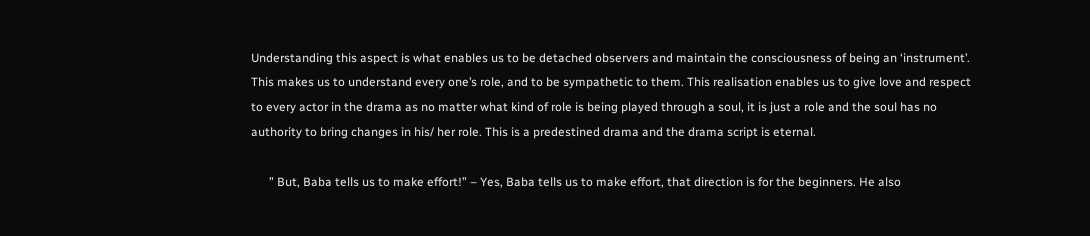Understanding this aspect is what enables us to be detached observers and maintain the consciousness of being an ‘instrument’. This makes us to understand every one’s role, and to be sympathetic to them. This realisation enables us to give love and respect to every actor in the drama as no matter what kind of role is being played through a soul, it is just a role and the soul has no authority to bring changes in his/ her role. This is a predestined drama and the drama script is eternal.

      ” But, Baba tells us to make effort!” – Yes, Baba tells us to make effort, that direction is for the beginners. He also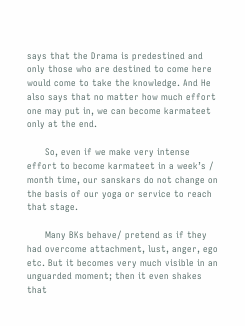says that the Drama is predestined and only those who are destined to come here would come to take the knowledge. And He also says that no matter how much effort one may put in, we can become karmateet only at the end.

      So, even if we make very intense effort to become karmateet in a week’s / month time, our sanskars do not change on the basis of our yoga or service to reach that stage.

      Many BKs behave/ pretend as if they had overcome attachment, lust, anger, ego etc. But it becomes very much visible in an unguarded moment; then it even shakes that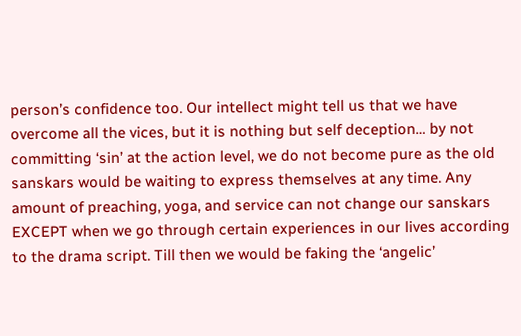person’s confidence too. Our intellect might tell us that we have overcome all the vices, but it is nothing but self deception… by not committing ‘sin’ at the action level, we do not become pure as the old sanskars would be waiting to express themselves at any time. Any amount of preaching, yoga, and service can not change our sanskars EXCEPT when we go through certain experiences in our lives according to the drama script. Till then we would be faking the ‘angelic’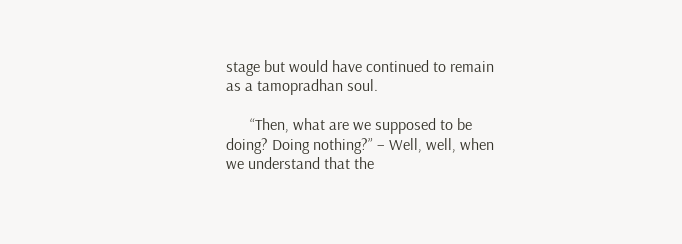stage but would have continued to remain as a tamopradhan soul.

      “Then, what are we supposed to be doing? Doing nothing?” – Well, well, when we understand that the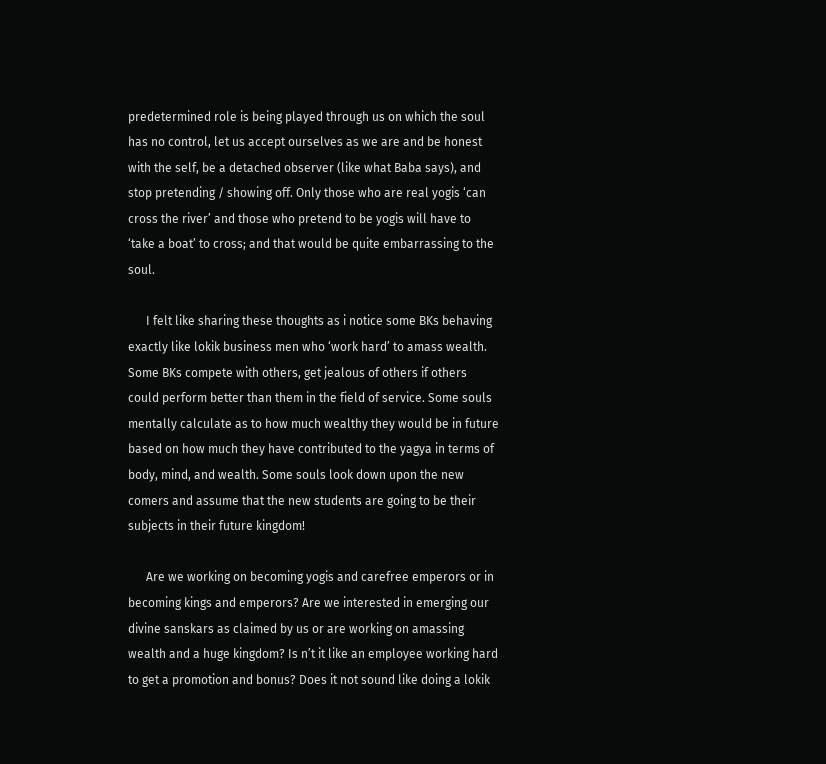predetermined role is being played through us on which the soul has no control, let us accept ourselves as we are and be honest with the self, be a detached observer (like what Baba says), and stop pretending / showing off. Only those who are real yogis ‘can cross the river’ and those who pretend to be yogis will have to ‘take a boat’ to cross; and that would be quite embarrassing to the soul.

      I felt like sharing these thoughts as i notice some BKs behaving exactly like lokik business men who ‘work hard’ to amass wealth. Some BKs compete with others, get jealous of others if others could perform better than them in the field of service. Some souls mentally calculate as to how much wealthy they would be in future based on how much they have contributed to the yagya in terms of body, mind, and wealth. Some souls look down upon the new comers and assume that the new students are going to be their subjects in their future kingdom!

      Are we working on becoming yogis and carefree emperors or in becoming kings and emperors? Are we interested in emerging our divine sanskars as claimed by us or are working on amassing wealth and a huge kingdom? Is n’t it like an employee working hard to get a promotion and bonus? Does it not sound like doing a lokik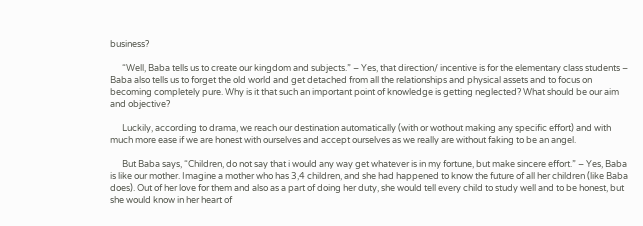business?

      “Well, Baba tells us to create our kingdom and subjects.” – Yes, that direction/ incentive is for the elementary class students – Baba also tells us to forget the old world and get detached from all the relationships and physical assets and to focus on becoming completely pure. Why is it that such an important point of knowledge is getting neglected? What should be our aim and objective?

      Luckily, according to drama, we reach our destination automatically (with or wothout making any specific effort) and with much more ease if we are honest with ourselves and accept ourselves as we really are without faking to be an angel.

      But Baba says, “Children, do not say that i would any way get whatever is in my fortune, but make sincere effort.” – Yes, Baba is like our mother. Imagine a mother who has 3,4 children, and she had happened to know the future of all her children (like Baba does). Out of her love for them and also as a part of doing her duty, she would tell every child to study well and to be honest, but she would know in her heart of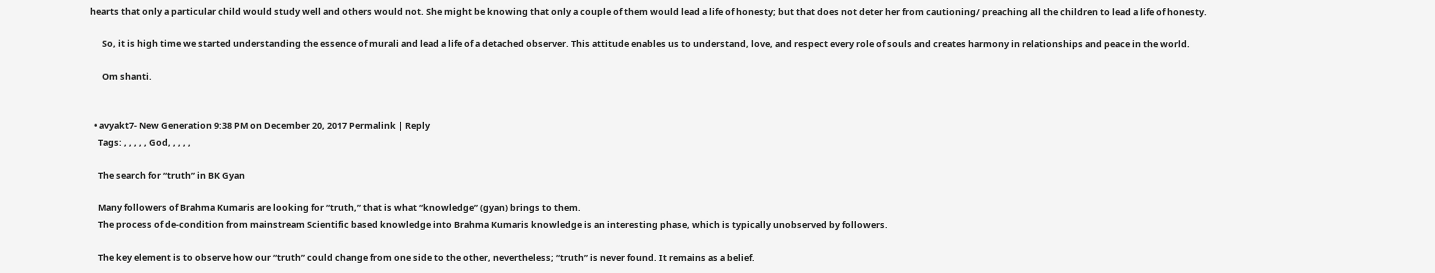hearts that only a particular child would study well and others would not. She might be knowing that only a couple of them would lead a life of honesty; but that does not deter her from cautioning/ preaching all the children to lead a life of honesty.

      So, it is high time we started understanding the essence of murali and lead a life of a detached observer. This attitude enables us to understand, love, and respect every role of souls and creates harmony in relationships and peace in the world.

      Om shanti.


  • avyakt7- New Generation 9:38 PM on December 20, 2017 Permalink | Reply
    Tags: , , , , , God, , , , ,

    The search for “truth” in BK Gyan

    Many followers of Brahma Kumaris are looking for “truth,” that is what “knowledge” (gyan) brings to them.
    The process of de-condition from mainstream Scientific based knowledge into Brahma Kumaris knowledge is an interesting phase, which is typically unobserved by followers.

    The key element is to observe how our “truth” could change from one side to the other, nevertheless; “truth” is never found. It remains as a belief.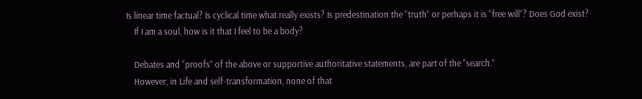Is linear time factual? Is cyclical time what really exists? Is predestination the “truth” or perhaps it is “free will”? Does God exist?
    If I am a soul, how is it that I feel to be a body?

    Debates and “proofs” of the above or supportive authoritative statements, are part of the “search.”
    However, in Life and self-transformation, none of that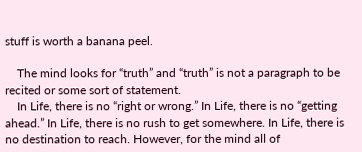stuff is worth a banana peel.

    The mind looks for “truth” and “truth” is not a paragraph to be recited or some sort of statement.
    In Life, there is no “right or wrong.” In Life, there is no “getting ahead.” In Life, there is no rush to get somewhere. In Life, there is no destination to reach. However, for the mind all of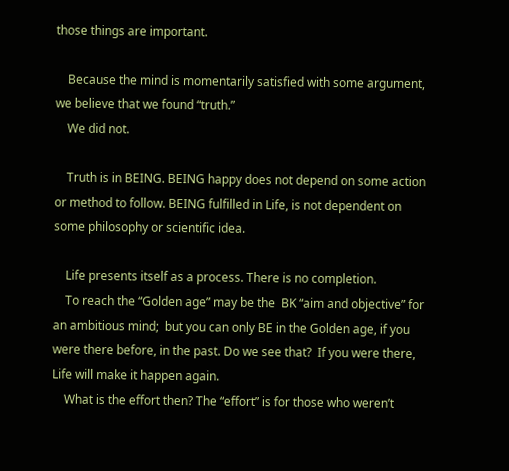those things are important.

    Because the mind is momentarily satisfied with some argument, we believe that we found “truth.”
    We did not.

    Truth is in BEING. BEING happy does not depend on some action or method to follow. BEING fulfilled in Life, is not dependent on some philosophy or scientific idea.

    Life presents itself as a process. There is no completion.
    To reach the “Golden age” may be the  BK “aim and objective” for an ambitious mind;  but you can only BE in the Golden age, if you were there before, in the past. Do we see that?  If you were there, Life will make it happen again.
    What is the effort then? The “effort” is for those who weren’t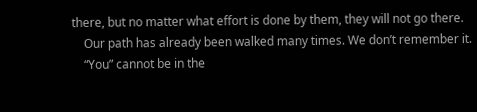there, but no matter what effort is done by them, they will not go there.
    Our path has already been walked many times. We don’t remember it.
    “You” cannot be in the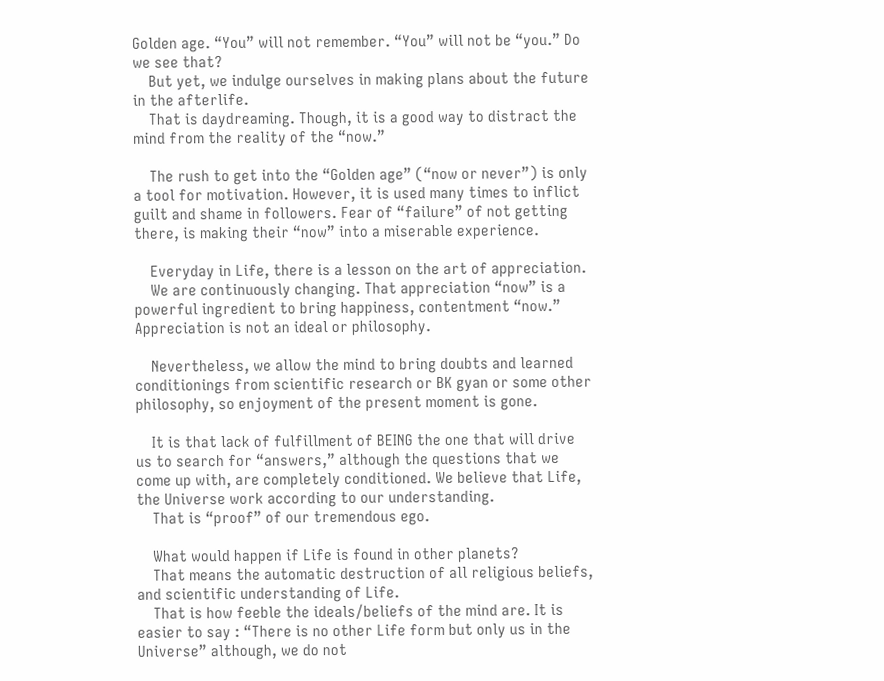Golden age. “You” will not remember. “You” will not be “you.” Do we see that?
    But yet, we indulge ourselves in making plans about the future in the afterlife.
    That is daydreaming. Though, it is a good way to distract the mind from the reality of the “now.”

    The rush to get into the “Golden age” (“now or never”) is only a tool for motivation. However, it is used many times to inflict guilt and shame in followers. Fear of “failure” of not getting there, is making their “now” into a miserable experience.

    Everyday in Life, there is a lesson on the art of appreciation.
    We are continuously changing. That appreciation “now” is a powerful ingredient to bring happiness, contentment “now.” Appreciation is not an ideal or philosophy.

    Nevertheless, we allow the mind to bring doubts and learned conditionings from scientific research or BK gyan or some other philosophy, so enjoyment of the present moment is gone.

    It is that lack of fulfillment of BEING the one that will drive us to search for “answers,” although the questions that we come up with, are completely conditioned. We believe that Life, the Universe work according to our understanding.
    That is “proof” of our tremendous ego.

    What would happen if Life is found in other planets?
    That means the automatic destruction of all religious beliefs, and scientific understanding of Life.
    That is how feeble the ideals/beliefs of the mind are. It is easier to say : “There is no other Life form but only us in the Universe” although, we do not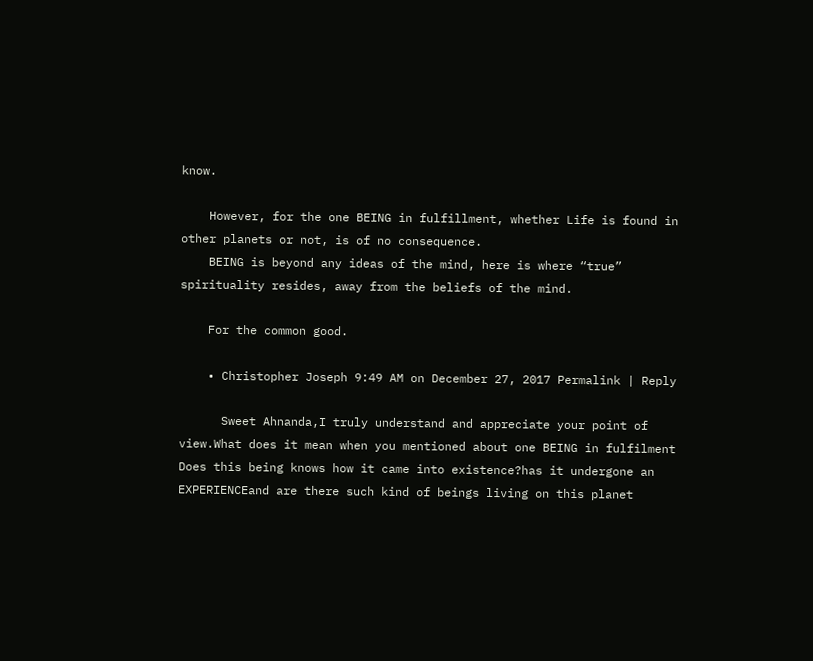know.

    However, for the one BEING in fulfillment, whether Life is found in other planets or not, is of no consequence.
    BEING is beyond any ideas of the mind, here is where “true” spirituality resides, away from the beliefs of the mind.

    For the common good.

    • Christopher Joseph 9:49 AM on December 27, 2017 Permalink | Reply

      Sweet Ahnanda,I truly understand and appreciate your point of view.What does it mean when you mentioned about one BEING in fulfilment Does this being knows how it came into existence?has it undergone an EXPERIENCEand are there such kind of beings living on this planet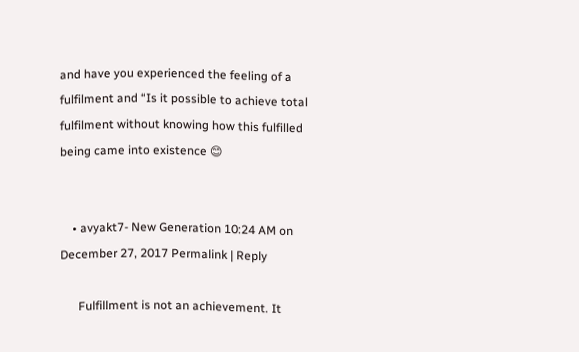and have you experienced the feeling of a fulfilment and “Is it possible to achieve total fulfilment without knowing how this fulfilled being came into existence 😊


    • avyakt7- New Generation 10:24 AM on December 27, 2017 Permalink | Reply

      Fulfillment is not an achievement. It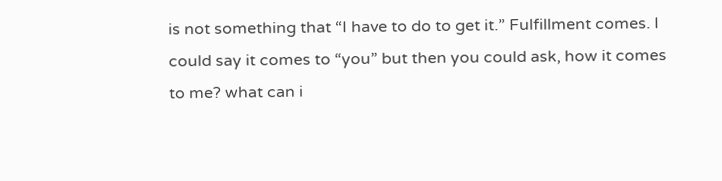is not something that “I have to do to get it.” Fulfillment comes. I could say it comes to “you” but then you could ask, how it comes to me? what can i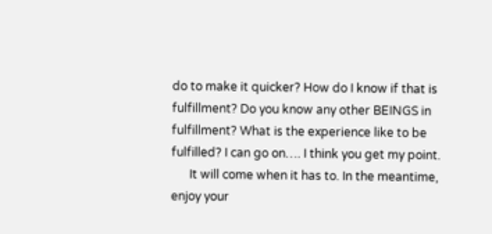do to make it quicker? How do I know if that is fulfillment? Do you know any other BEINGS in fulfillment? What is the experience like to be fulfilled? I can go on…. I think you get my point.
      It will come when it has to. In the meantime, enjoy your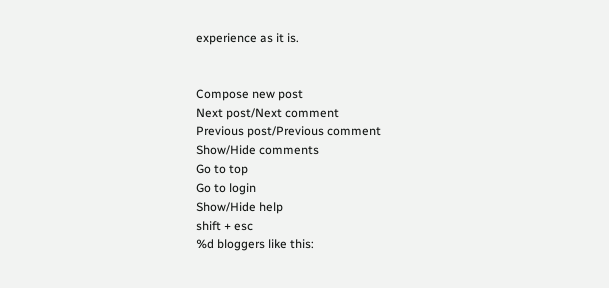experience as it is.


Compose new post
Next post/Next comment
Previous post/Previous comment
Show/Hide comments
Go to top
Go to login
Show/Hide help
shift + esc
%d bloggers like this: